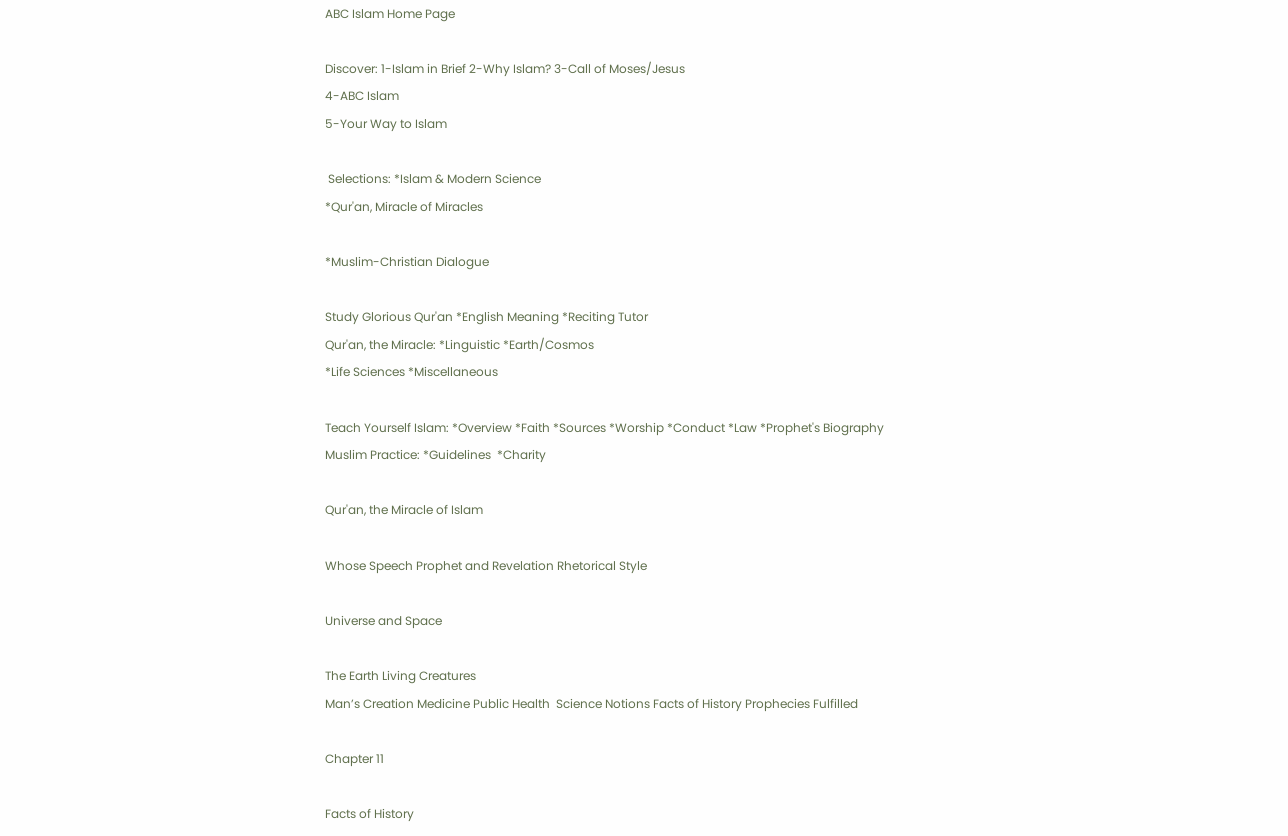ABC Islam Home Page

Discover: 1-Islam in Brief 2-Why Islam? 3-Call of Moses/Jesus
4-ABC Islam
5-Your Way to Islam

 Selections: *Islam & Modern Science
*Qur'an, Miracle of Miracles

*Muslim-Christian Dialogue

Study Glorious Qur'an *English Meaning *Reciting Tutor
Qur'an, the Miracle: *Linguistic *Earth/Cosmos
*Life Sciences *Miscellaneous

Teach Yourself Islam: *Overview *Faith *Sources *Worship *Conduct *Law *Prophet's Biography
Muslim Practice: *Guidelines  *Charity

Qur'an, the Miracle of Islam

Whose Speech Prophet and Revelation Rhetorical Style

Universe and Space

The Earth Living Creatures
Man’s Creation Medicine Public Health  Science Notions Facts of History Prophecies Fulfilled

Chapter 11

Facts of History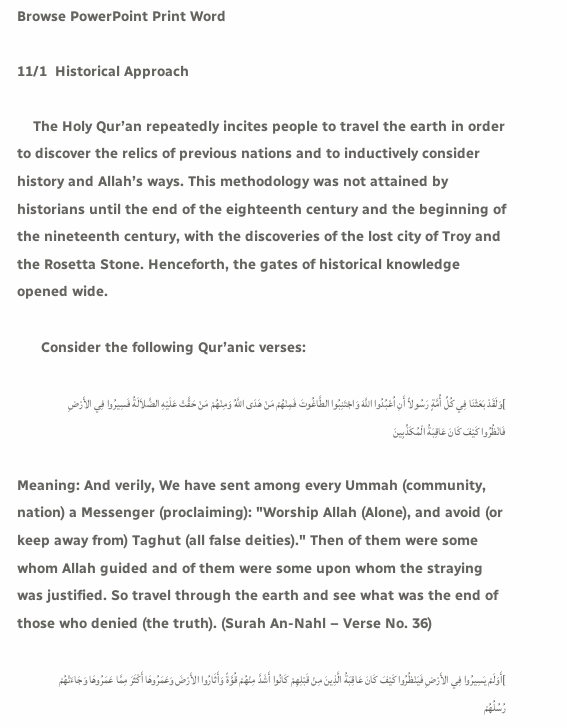Browse PowerPoint Print Word

11/1  Historical Approach

    The Holy Qur’an repeatedly incites people to travel the earth in order to discover the relics of previous nations and to inductively consider history and Allah’s ways. This methodology was not attained by historians until the end of the eighteenth century and the beginning of the nineteenth century, with the discoveries of the lost city of Troy and the Rosetta Stone. Henceforth, the gates of historical knowledge opened wide.

      Consider the following Qur’anic verses:

]وَلَقَدْ بَعَثْنَا فِي كُلِّ أُمَّةٍ رَسُولاً أَنِ اُعْبُدُوا اللَّهَ وَاجْتَنِبُوا الطَّاغُوتَ فَمِنْهُمْ مَنْ هَدَى اللَّهُ وَمِنْهُمْ مَنْ حَقَّتْ عَلَيْهِ الضَّلاَلَةُ فَسِيرُوا فِي الأَرْضِ
فَانْظُرُوا كَيْفَ كَانَ عَاقِبَةُ الْمُكَذِّبِينَ

Meaning: And verily, We have sent among every Ummah (community, nation) a Messenger (proclaiming): "Worship Allah (Alone), and avoid (or keep away from) Taghut (all false deities)." Then of them were some whom Allah guided and of them were some upon whom the straying was justified. So travel through the earth and see what was the end of those who denied (the truth). (Surah An-Nahl – Verse No. 36)

]أَوَلَمْ يَسِيرُوا فِي الأَرْضِ فَيَنْظُرُوا كَيْفَ كَانَ عَاقِبَةُ الَّذِينَ مِنْ قَبْلِهِمْ كَانُوا أَشَدَّ مِنْهُمْ قُوَّةً وَأَثَارُوا الأَرْضَ وَعَمَرُوهَا أَكْثَرَ مِمَّا عَمَرُوهَا وَجَاءَتْهُمْ رُسُلُهُمْ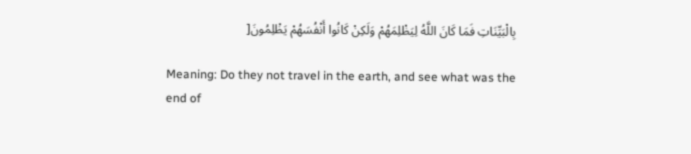بِالْبَيِّنَاتِ فَمَا كَانَ اللَّهُ لِيَظْلِمَهُمْ وَلَكِنْ كَانُوا أَنْفُسَهُمْ يَظْلِمُونَ[

Meaning: Do they not travel in the earth, and see what was the end of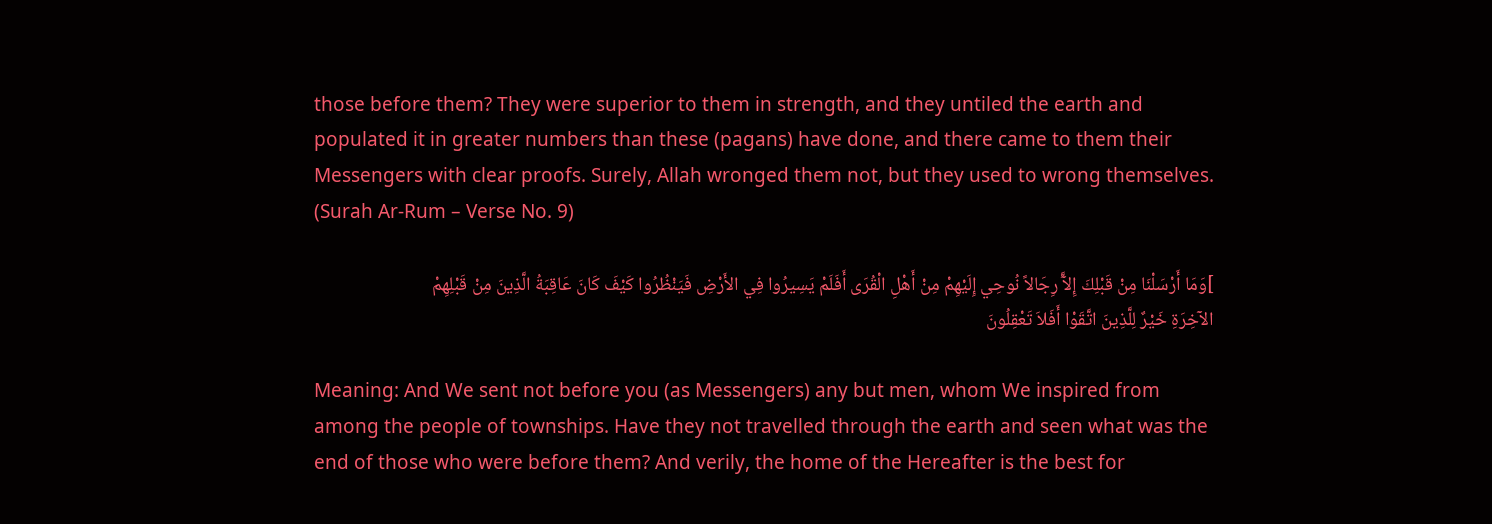those before them? They were superior to them in strength, and they untiled the earth and populated it in greater numbers than these (pagans) have done, and there came to them their Messengers with clear proofs. Surely, Allah wronged them not, but they used to wrong themselves. (Surah Ar-Rum – Verse No. 9)

]وَمَا أَرْسَلْنَا مِنْ قَبْلِكَ إِلآَّ رِجَالاً نُوحِي إِلَيْهِمْ مِنْ أَهْلِ الْقُرَى أَفَلَمْ يَسِيرُوا فِي الأَرْضِ فَيَنْظُرُوا كَيْفَ كَانَ عَاقِبَةُ الَّذِينَ مِنْ قَبْلِهِمْ
الآخِرَةِ خَيْرٌ لِلَّذِينَ اتَّقَوْا أَفَلاَ تَعْقِلُونَ

Meaning: And We sent not before you (as Messengers) any but men, whom We inspired from among the people of townships. Have they not travelled through the earth and seen what was the end of those who were before them? And verily, the home of the Hereafter is the best for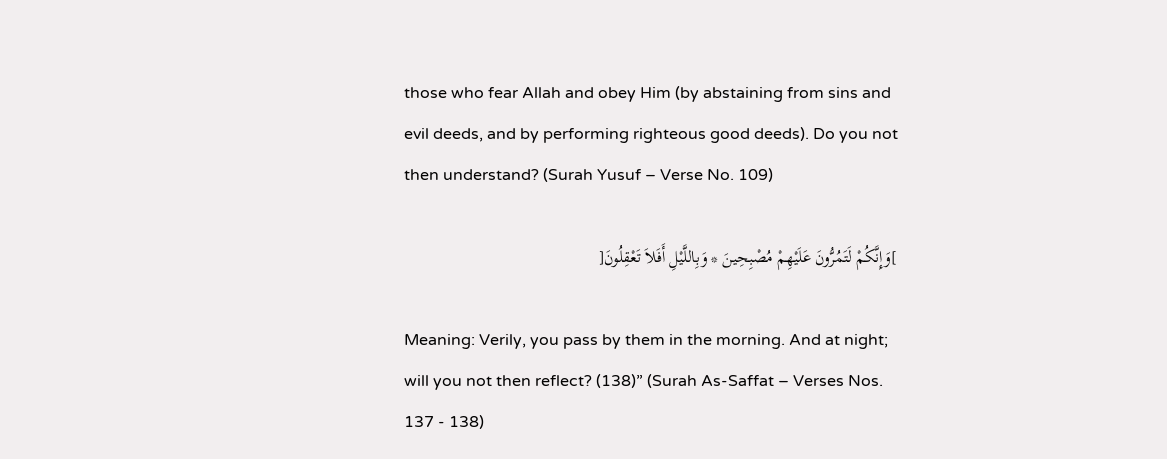those who fear Allah and obey Him (by abstaining from sins and evil deeds, and by performing righteous good deeds). Do you not then understand? (Surah Yusuf – Verse No. 109)

]وَإِنَّكُمْ لَتَمُرُّونَ عَلَيْهِمْ مُصْبِحِينَ * وَبِاللَّيْلِ أَفَلاَ تَعْقِلُونَ[

Meaning: Verily, you pass by them in the morning. And at night; will you not then reflect? (138)” (Surah As-Saffat – Verses Nos. 137 - 138)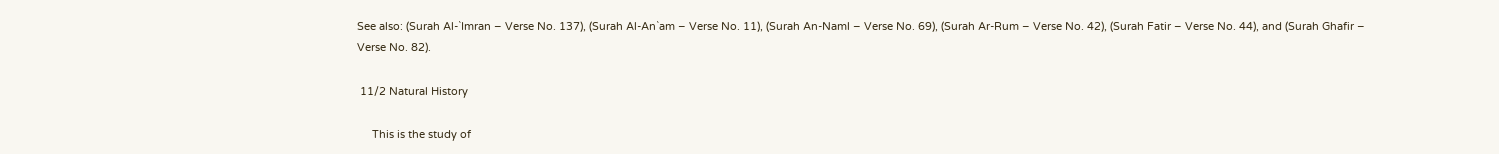See also: (Surah Al-`Imran – Verse No. 137), (Surah Al-An`am – Verse No. 11), (Surah An-Naml – Verse No. 69), (Surah Ar-Rum – Verse No. 42), (Surah Fatir – Verse No. 44), and (Surah Ghafir – Verse No. 82).

 11/2 Natural History

     This is the study of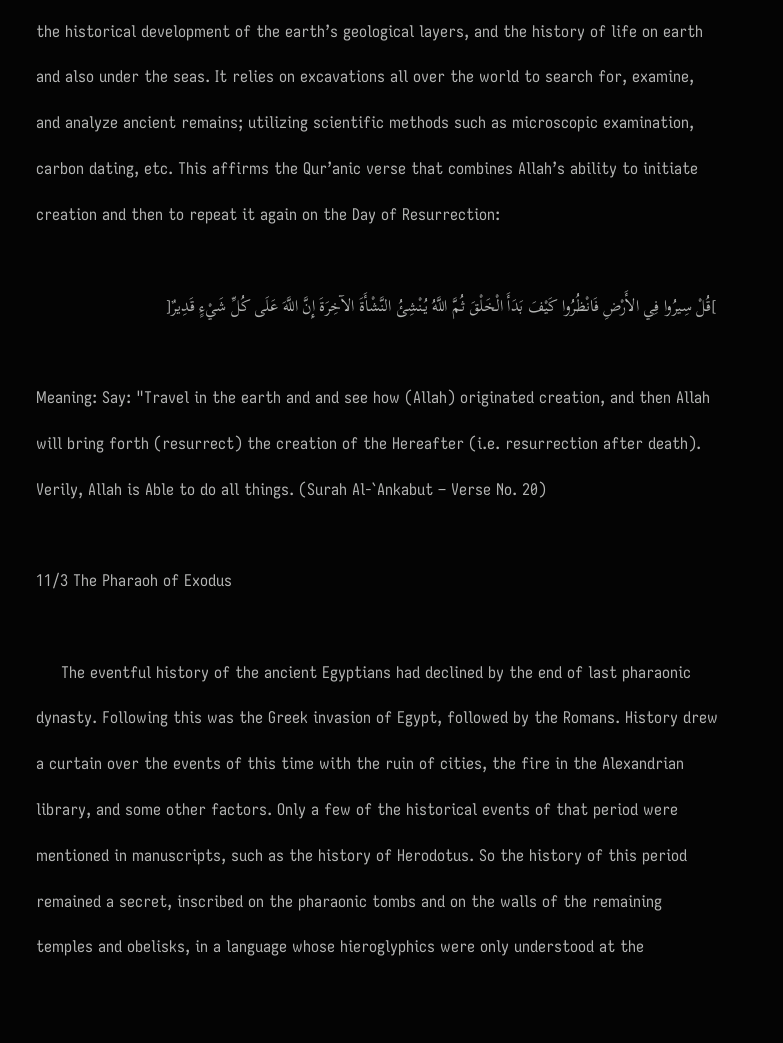the historical development of the earth’s geological layers, and the history of life on earth and also under the seas. It relies on excavations all over the world to search for, examine, and analyze ancient remains; utilizing scientific methods such as microscopic examination, carbon dating, etc. This affirms the Qur’anic verse that combines Allah’s ability to initiate creation and then to repeat it again on the Day of Resurrection:

]قُلْ سِيرُوا فِي الأَرْضِ فَانْظُرُوا كَيْفَ بَدَأَ الْخَلْقَ ثُمَّ اللَّهُ يُنْشِئُ النَّشْأَةَ الآخِرَةَ إِنَّ اللَّهَ عَلَى كُلِّ شَيْءٍ قَدِيرٌ[

Meaning: Say: "Travel in the earth and and see how (Allah) originated creation, and then Allah will bring forth (resurrect) the creation of the Hereafter (i.e. resurrection after death). Verily, Allah is Able to do all things. (Surah Al-`Ankabut – Verse No. 20)

11/3 The Pharaoh of Exodus

     The eventful history of the ancient Egyptians had declined by the end of last pharaonic dynasty. Following this was the Greek invasion of Egypt, followed by the Romans. History drew a curtain over the events of this time with the ruin of cities, the fire in the Alexandrian library, and some other factors. Only a few of the historical events of that period were mentioned in manuscripts, such as the history of Herodotus. So the history of this period remained a secret, inscribed on the pharaonic tombs and on the walls of the remaining temples and obelisks, in a language whose hieroglyphics were only understood at the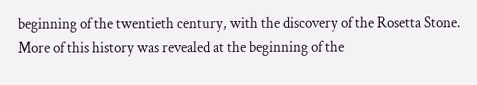beginning of the twentieth century, with the discovery of the Rosetta Stone. More of this history was revealed at the beginning of the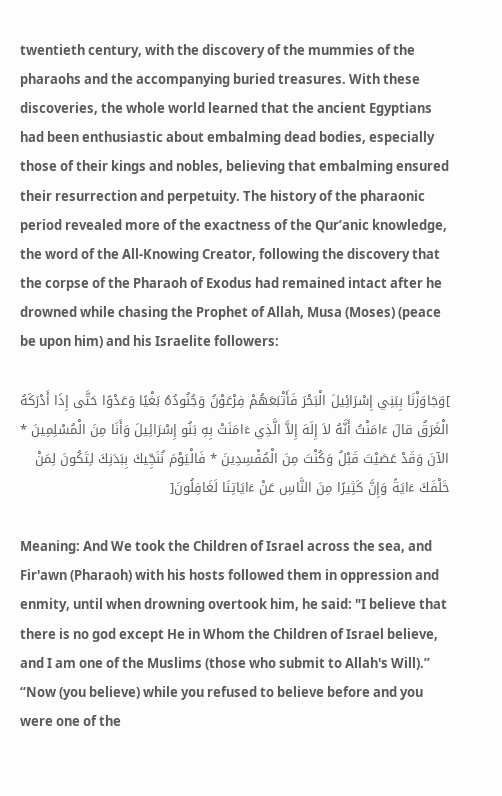twentieth century, with the discovery of the mummies of the pharaohs and the accompanying buried treasures. With these discoveries, the whole world learned that the ancient Egyptians had been enthusiastic about embalming dead bodies, especially those of their kings and nobles, believing that embalming ensured their resurrection and perpetuity. The history of the pharaonic period revealed more of the exactness of the Qur’anic knowledge, the word of the All-Knowing Creator, following the discovery that the corpse of the Pharaoh of Exodus had remained intact after he drowned while chasing the Prophet of Allah, Musa (Moses) (peace be upon him) and his Israelite followers:

]وَجَاوَزْنَا بِبَنِي إِسْرَائِيلَ الْبَحْرَ فَأَتْبَعَهُمْ فِرْعَوْنُ وَجُنُودُهُ بَغْيًا وَعَدْوًا حَتَّى إِذَا أَدْرَكَهُ الْغَرَقُ قالَ ءَامَنْتُ أَنَّهُ لاَ إِلَهَ إِلاَّ الَّذِي ءَامَنَتْ بِهِ بَنُو إِسْرَائِيلَ وَأَنَا مِنَ الْمُسْلِمِينَ * الآنَ وَقَدْ عَصَيْتَ قَبْلُ وَكُنْتَ مِنَ الْمُفْسِدِينَ * فَالْيَوْمَ نُنَجِّيكَ بِبَدَنِكَ لِتَكُونَ لِمَنْ خَلْفَكَ ءَايَةً وَإِنَّ كَثِيرًا مِنَ النَّاسِ عَنْ ءَايَاتِنَا لَغَافِلُونَ[

Meaning: And We took the Children of Israel across the sea, and Fir'awn (Pharaoh) with his hosts followed them in oppression and enmity, until when drowning overtook him, he said: "I believe that there is no god except He in Whom the Children of Israel believe, and I am one of the Muslims (those who submit to Allah's Will).” “Now (you believe) while you refused to believe before and you were one of the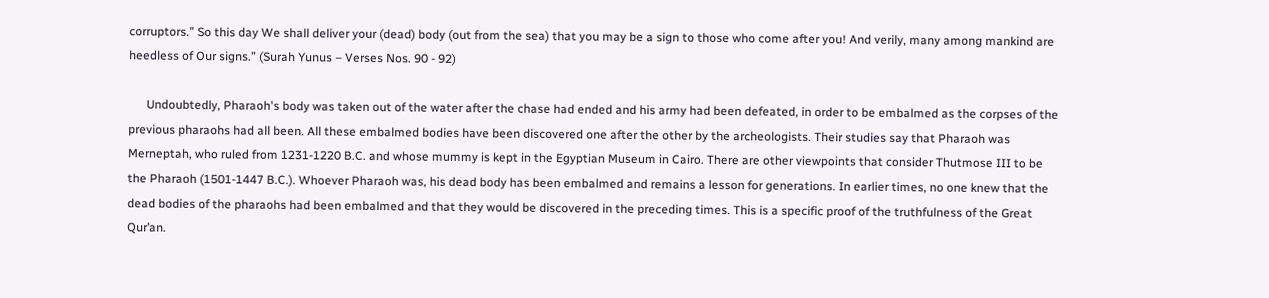corruptors.” So this day We shall deliver your (dead) body (out from the sea) that you may be a sign to those who come after you! And verily, many among mankind are heedless of Our signs.” (Surah Yunus – Verses Nos. 90 - 92)

      Undoubtedly, Pharaoh's body was taken out of the water after the chase had ended and his army had been defeated, in order to be embalmed as the corpses of the previous pharaohs had all been. All these embalmed bodies have been discovered one after the other by the archeologists. Their studies say that Pharaoh was Merneptah, who ruled from 1231-1220 B.C. and whose mummy is kept in the Egyptian Museum in Cairo. There are other viewpoints that consider Thutmose III to be the Pharaoh (1501-1447 B.C.). Whoever Pharaoh was, his dead body has been embalmed and remains a lesson for generations. In earlier times, no one knew that the dead bodies of the pharaohs had been embalmed and that they would be discovered in the preceding times. This is a specific proof of the truthfulness of the Great Qur’an.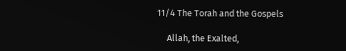11/4 The Torah and the Gospels

     Allah, the Exalted,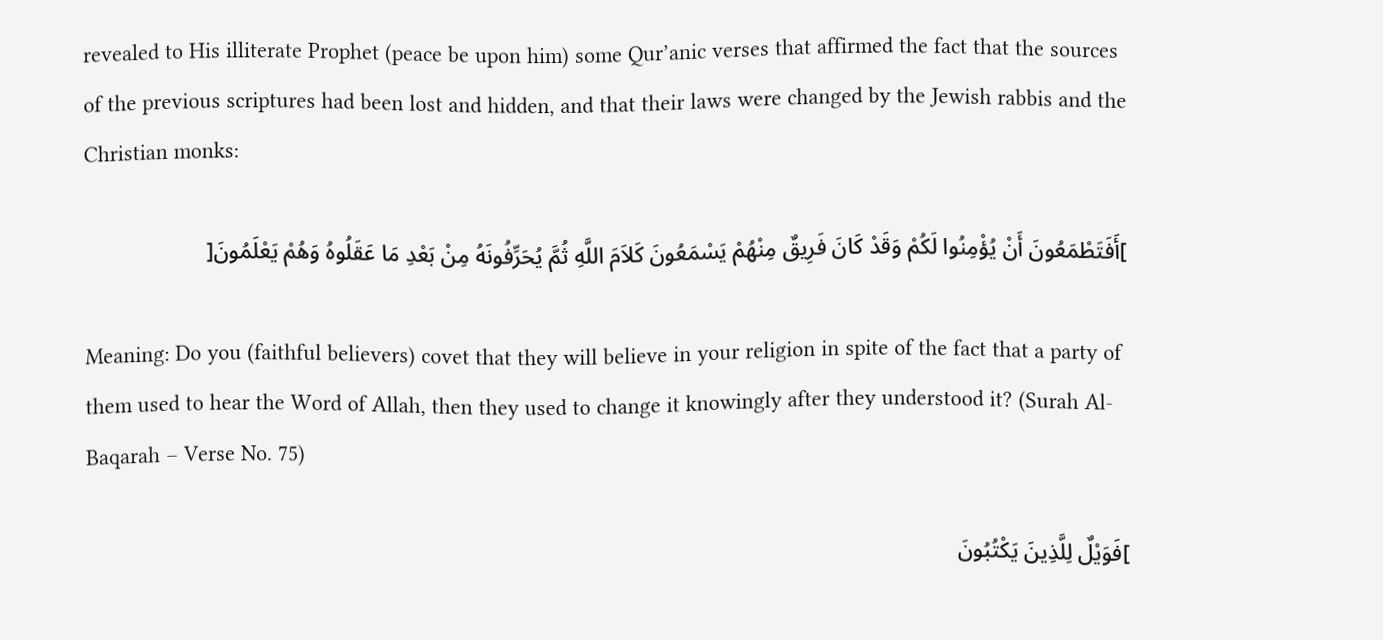revealed to His illiterate Prophet (peace be upon him) some Qur’anic verses that affirmed the fact that the sources of the previous scriptures had been lost and hidden, and that their laws were changed by the Jewish rabbis and the Christian monks:

]أَفَتَطْمَعُونَ أَنْ يُؤْمِنُوا لَكُمْ وَقَدْ كَانَ فَرِيقٌ مِنْهُمْ يَسْمَعُونَ كَلاَمَ اللَّهِ ثُمَّ يُحَرِّفُونَهُ مِنْ بَعْدِ مَا عَقَلُوهُ وَهُمْ يَعْلَمُونَ[

Meaning: Do you (faithful believers) covet that they will believe in your religion in spite of the fact that a party of them used to hear the Word of Allah, then they used to change it knowingly after they understood it? (Surah Al-Baqarah – Verse No. 75)

]فَوَيْلٌ لِلَّذِينَ يَكْتُبُونَ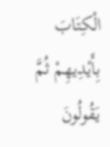الْكِتَابَ بِأَيْدِيهِمْ ثُمَّ يَقُولُونَ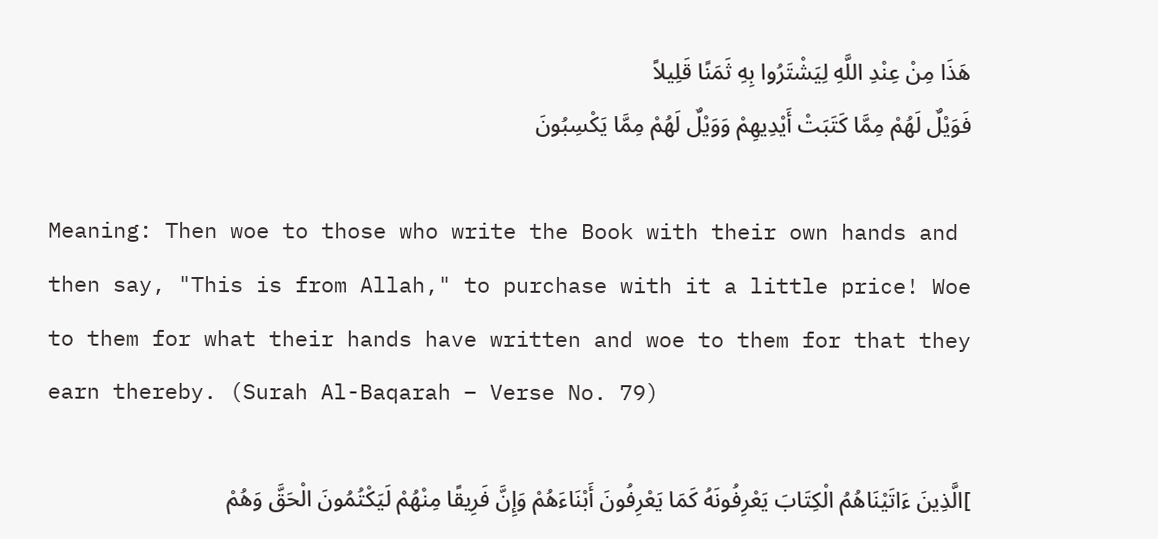هَذَا مِنْ عِنْدِ اللَّهِ لِيَشْتَرُوا بِهِ ثَمَنًا قَلِيلاً
فَوَيْلٌ لَهُمْ مِمَّا كَتَبَتْ أَيْدِيهِمْ وَوَيْلٌ لَهُمْ مِمَّا يَكْسِبُونَ

Meaning: Then woe to those who write the Book with their own hands and then say, "This is from Allah," to purchase with it a little price! Woe to them for what their hands have written and woe to them for that they earn thereby. (Surah Al-Baqarah – Verse No. 79)

]الَّذِينَ ءَاتَيْنَاهُمُ الْكِتَابَ يَعْرِفُونَهُ كَمَا يَعْرِفُونَ أَبْنَاءَهُمْ وَإِنَّ فَرِيقًا مِنْهُمْ لَيَكْتُمُونَ الْحَقَّ وَهُمْ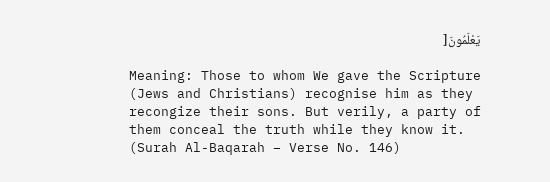يَعْلَمُونَ[

Meaning: Those to whom We gave the Scripture (Jews and Christians) recognise him as they recongize their sons. But verily, a party of them conceal the truth while they know it. (Surah Al-Baqarah – Verse No. 146)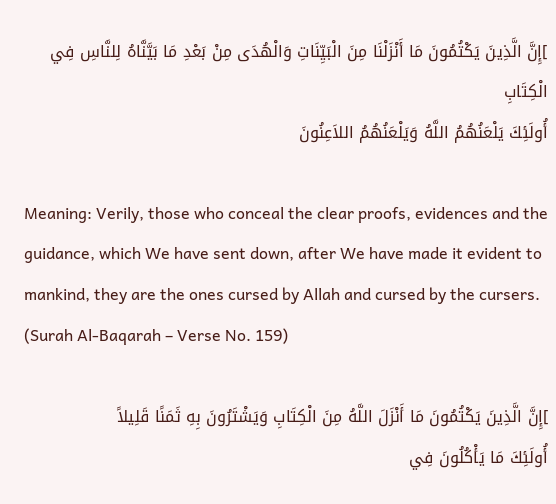]إِنَّ الَّذِينَ يَكْتُمُونَ مَا أَنْزَلْنَا مِنَ الْبَيِّنَاتِ وَالْهُدَى مِنْ بَعْدِ مَا بَيَّنَّاهُ لِلنَّاسِ فِي الْكِتَابِ
أُولَئِكَ يَلْعَنُهُمُ اللَّهُ وَيَلْعَنُهُمُ اللاَعِنُونَ

Meaning: Verily, those who conceal the clear proofs, evidences and the guidance, which We have sent down, after We have made it evident to mankind, they are the ones cursed by Allah and cursed by the cursers. (Surah Al-Baqarah – Verse No. 159)

]إِنَّ الَّذِينَ يَكْتُمُونَ مَا أَنْزَلَ اللَّهُ مِنَ الْكِتَابِ وَيَشْتَرُونَ بِهِ ثَمَنًا قَلِيلاً
أُولَئِكَ مَا يَأْكُلُونَ فِي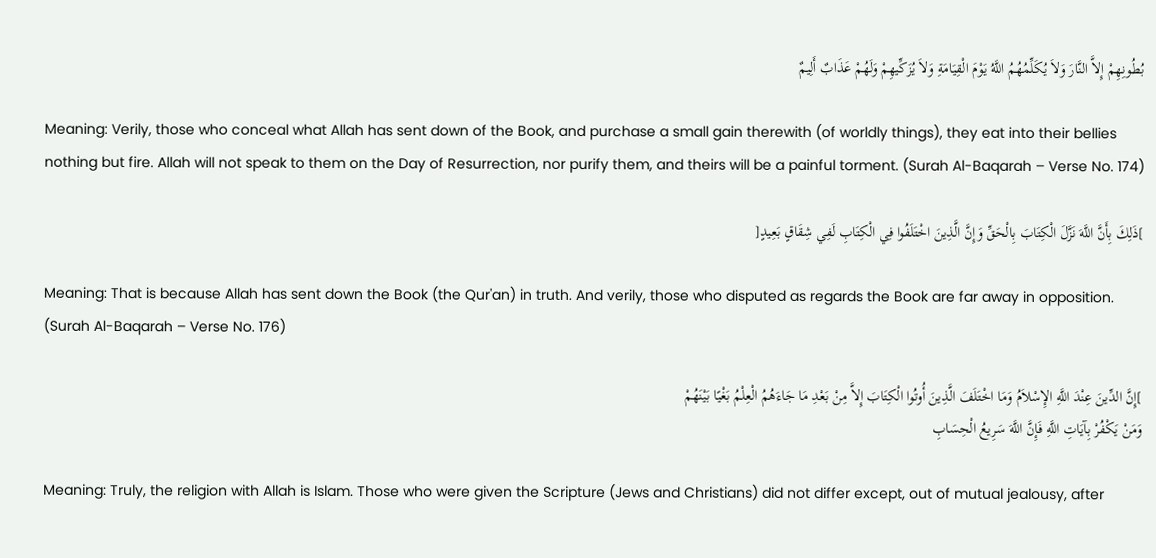بُطُونِهِمْ إِلاَّ النَّارَ وَلاَ يُكَلِّمُهُمُ اللَّهُ يَوْمَ الْقِيَامَةِ وَلاَ يُزَكِّيهِمْ وَلَهُمْ عَذَابٌ أَلِيمٌ

Meaning: Verily, those who conceal what Allah has sent down of the Book, and purchase a small gain therewith (of worldly things), they eat into their bellies nothing but fire. Allah will not speak to them on the Day of Resurrection, nor purify them, and theirs will be a painful torment. (Surah Al-Baqarah – Verse No. 174)

]ذَلِكَ بِأَنَّ اللَّهَ نَزَّلَ الْكِتَابَ بِالْحَقِّ وَإِنَّ الَّذِينَ اخْتَلَفُوا فِي الْكِتَابِ لَفِي شِقَاقٍ بَعِيدٍ[

Meaning: That is because Allah has sent down the Book (the Qur'an) in truth. And verily, those who disputed as regards the Book are far away in opposition. (Surah Al-Baqarah – Verse No. 176)

]إِنَّ الدِّينَ عِنْدَ اللَّهِ الإِسْلاَمُ وَمَا اخْتَلَفَ الَّذِينَ أُوتُوا الْكِتَابَ إِلاَّ مِنْ بَعْدِ مَا جَاءَهُمُ الْعِلْمُ بَغْيًا بَيْنَهُمْ
وَمَنْ يَكْفُرْ بِآيَاتِ اللَّهِ فَإِنَّ اللَّهَ سَرِيعُ الْحِسَابِ

Meaning: Truly, the religion with Allah is Islam. Those who were given the Scripture (Jews and Christians) did not differ except, out of mutual jealousy, after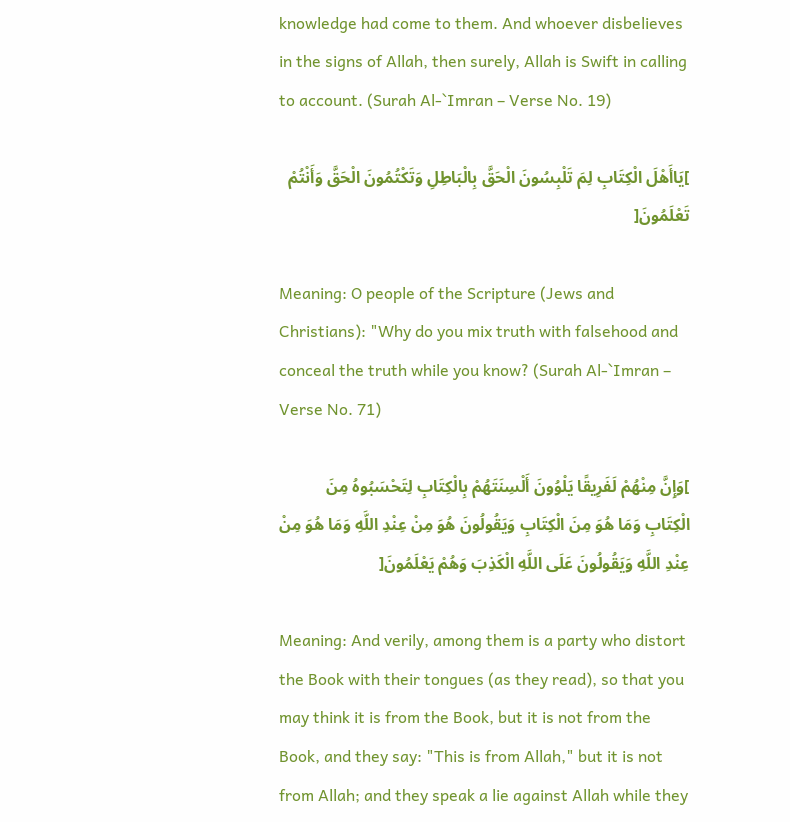knowledge had come to them. And whoever disbelieves in the signs of Allah, then surely, Allah is Swift in calling to account. (Surah Al-`Imran – Verse No. 19)

]يَاأَهْلَ الْكِتَابِ لِمَ تَلْبِسُونَ الْحَقَّ بِالْبَاطِلِ وَتَكْتُمُونَ الْحَقَّ وَأَنْتُمْ تَعْلَمُونَ[

Meaning: O people of the Scripture (Jews and Christians): "Why do you mix truth with falsehood and conceal the truth while you know? (Surah Al-`Imran – Verse No. 71)

]وَإِنَّ مِنْهُمْ لَفَرِيقًا يَلْوُونَ أَلْسِنَتَهُمْ بِالْكِتَابِ لِتَحْسَبُوهُ مِنَ الْكِتَابِ وَمَا هُوَ مِنَ الْكِتَابِ وَيَقُولُونَ هُوَ مِنْ عِنْدِ اللَّهِ وَمَا هُوَ مِنْ عِنْدِ اللَّهِ وَيَقُولُونَ عَلَى اللَّهِ الْكَذِبَ وَهُمْ يَعْلَمُونَ[

Meaning: And verily, among them is a party who distort the Book with their tongues (as they read), so that you may think it is from the Book, but it is not from the Book, and they say: "This is from Allah," but it is not from Allah; and they speak a lie against Allah while they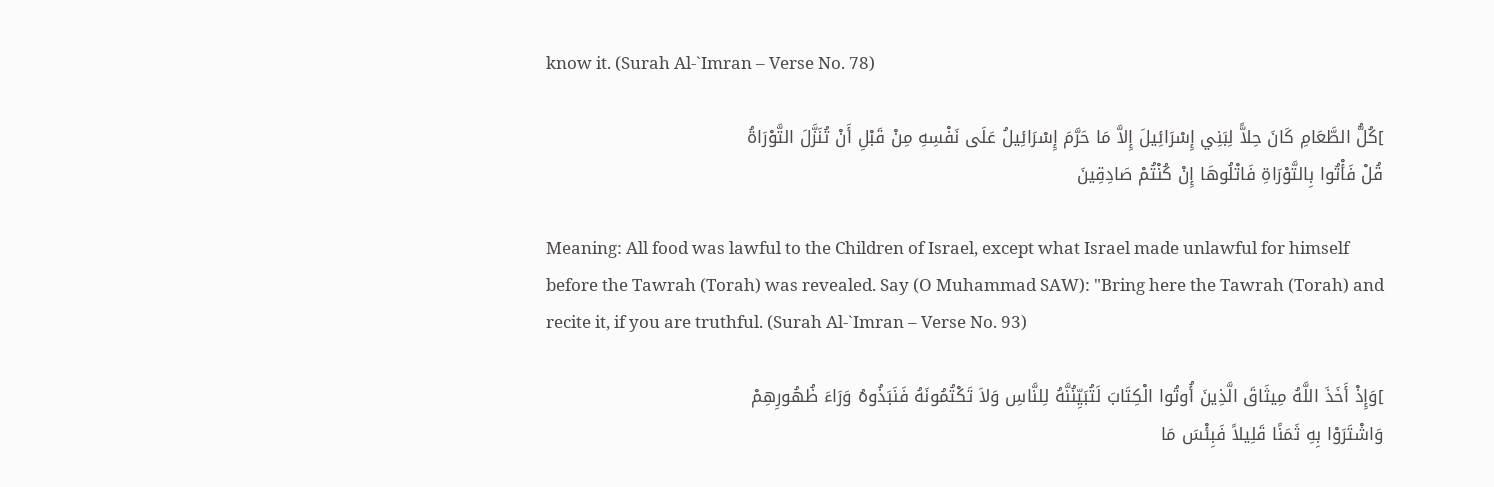know it. (Surah Al-`Imran – Verse No. 78)

]كُلُّ الطَّعَامِ كَانَ حِلاًّ لِبَنِي إِسْرَائِيلَ إِلاَّ مَا حَرَّمَ إِسْرَائِيلُ عَلَى نَفْسِهِ مِنْ قَبْلِ أَنْ تُنَزَّلَ التَّوْرَاةُ
قُلْ فَأْتُوا بِالتَّوْرَاةِ فَاتْلُوهَا إِنْ كُنْتُمْ صَادِقِينَ

Meaning: All food was lawful to the Children of Israel, except what Israel made unlawful for himself before the Tawrah (Torah) was revealed. Say (O Muhammad SAW): "Bring here the Tawrah (Torah) and recite it, if you are truthful. (Surah Al-`Imran – Verse No. 93)

]وَإِذْ أَخَذَ اللَّهُ مِيثَاقَ الَّذِينَ أُوتُوا الْكِتَابَ لَتُبَيِّنُنَّهُ لِلنَّاسِ وَلاَ تَكْتُمُونَهُ فَنَبَذُوهُ وَرَاءَ ظُهُورِهِمْ
وَاشْتَرَوْا بِهِ ثَمَنًا قَلِيلاً فَبِئْسَ مَا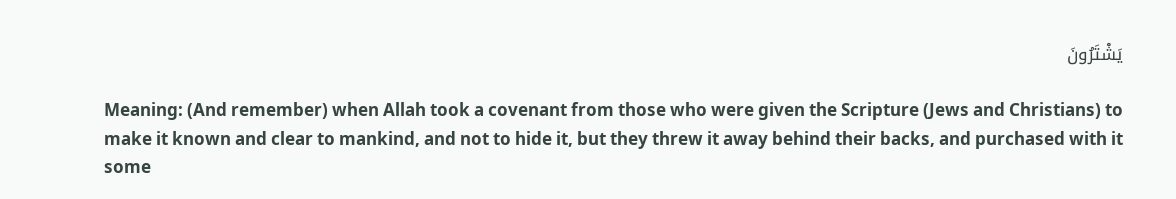يَشْتَرُونَ

Meaning: (And remember) when Allah took a covenant from those who were given the Scripture (Jews and Christians) to make it known and clear to mankind, and not to hide it, but they threw it away behind their backs, and purchased with it some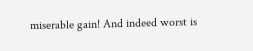miserable gain! And indeed worst is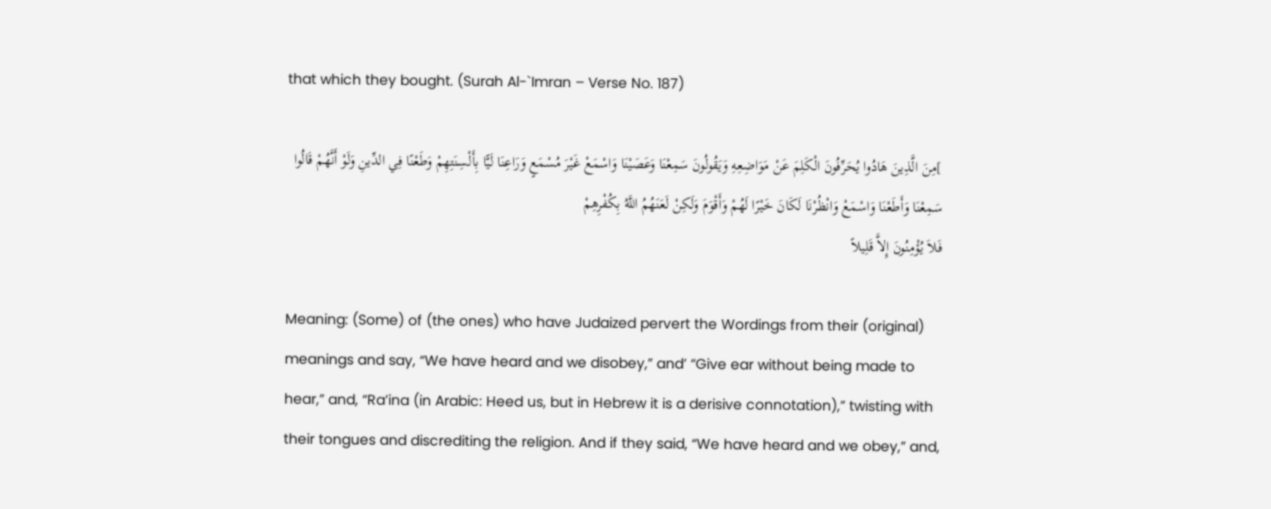that which they bought. (Surah Al-`Imran – Verse No. 187)

]مِنَ الَّذِينَ هَادُوا يُحَرِّفُونَ الْكَلِمَ عَنْ مَوَاضِعِهِ وَيَقُولُونَ سَمِعْنَا وَعَصَيْنَا وَاسْمَعْ غَيْرَ مُسْمَعٍ وَرَاعِنَا لَيًّا بِأَلْسِنَتِهِمْ وَطَعْنًا فِي الدِّينِ وَلَوْ أَنَّهُمْ قَالُوا سَمِعْنَا وَأَطَعْنَا وَاسْمَعْ وَانْظُرْنَا لَكَانَ خَيْرًا لَهُمْ وَأَقْوَمَ وَلَكِنْ لَعَنَهُمُ اللَّهُ بِكُفْرِهِمْ
فَلاَ يُؤْمِنُونَ إِلاَّ قَلِيلاً

Meaning: (Some) of (the ones) who have Judaized pervert the Wordings from their (original) meanings and say, “We have heard and we disobey,” and’ “Give ear without being made to hear,” and, “Ra’ina (in Arabic: Heed us, but in Hebrew it is a derisive connotation),” twisting with their tongues and discrediting the religion. And if they said, “We have heard and we obey,” and,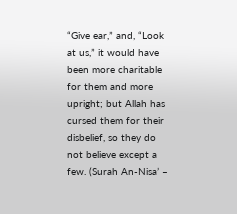“Give ear,” and, “Look at us,” it would have been more charitable for them and more upright; but Allah has cursed them for their disbelief, so they do not believe except a few. (Surah An-Nisa’ –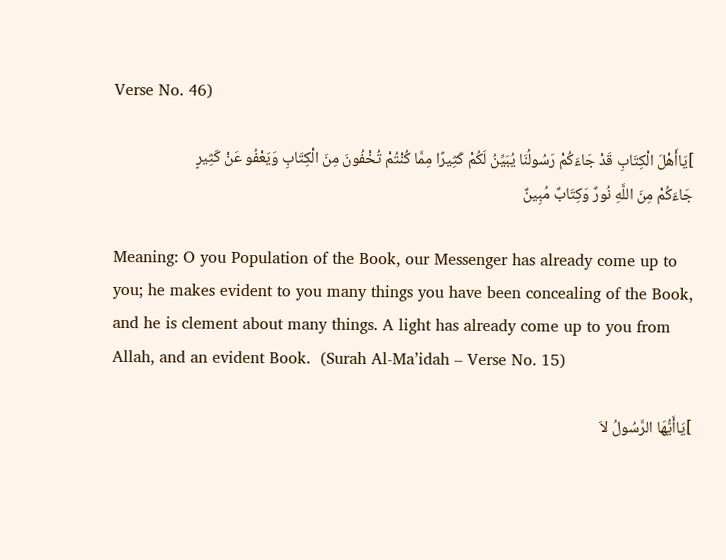Verse No. 46)

]يَاأَهْلَ الْكِتَابِ قَدْ جَاءَكُمْ رَسُولُنَا يُبَيِّنُ لَكُمْ كَثِيرًا مِمَّا كُنْتُمْ تُخْفُونَ مِنَ الْكِتَابِ وَيَعْفُو عَنْ كَثِيرٍ
جَاءَكُمْ مِنَ اللَّهِ نُورٌ وَكِتَابٌ مُبِينٌ

Meaning: O you Population of the Book, our Messenger has already come up to you; he makes evident to you many things you have been concealing of the Book, and he is clement about many things. A light has already come up to you from Allah, and an evident Book.  (Surah Al-Ma’idah – Verse No. 15)

]يَاأَيُّهَا الرَّسُولُ لاَ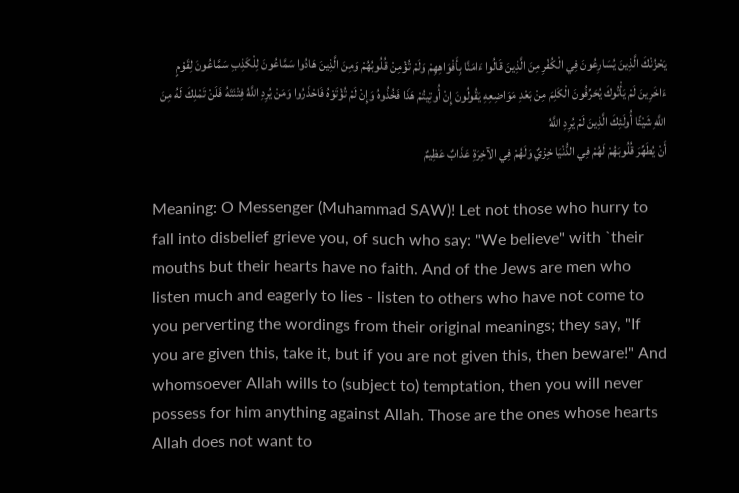يَحْزُنْكَ الَّذِينَ يُسَارِعُونَ فِي الْكُفْرِ مِنَ الَّذِينَ قَالُوا ءَامَنَّا بِأَفْوَاهِهِمْ وَلَمْ تُؤْمِنْ قُلُوبُهُمْ وَمِنَ الَّذِينَ هَادُوا سَمَّاعُونَ لِلْكَذِبِ سَمَّاعُونَ لِقَوْمٍ ءَاخَرِينَ لَمْ يَأْتُوكَ يُحَرِّفُونَ الْكَلِمَ مِنْ بَعْدِ مَوَاضِعِهِ يَقُولُونَ إِنْ أُوتِيتُمْ هَذَا فَخُذُوهُ وَإِنْ لَمْ تُؤْتَوْهُ فَاحْذَرُوا وَمَنْ يُرِدِ اللَّهُ فِتْنَتَهُ فَلَنْ تَمْلِكَ لَهُ مِنَ اللَّهِ شَيْئًا أُولَئِكَ الَّذِينَ لَمْ يُرِدِ اللَّهُ
أَنْ يُطَهِّرَ قُلُوبَهُمْ لَهُمْ فِي الدُّنْيَا خِزْيٌ وَلَهُمْ فِي الآخِرَةِ عَذَابٌ عَظِيمٌ

Meaning: O Messenger (Muhammad SAW)! Let not those who hurry to fall into disbelief grieve you, of such who say: "We believe" with `their mouths but their hearts have no faith. And of the Jews are men who listen much and eagerly to lies - listen to others who have not come to you perverting the wordings from their original meanings; they say, "If you are given this, take it, but if you are not given this, then beware!" And whomsoever Allah wills to (subject to) temptation, then you will never possess for him anything against Allah. Those are the ones whose hearts Allah does not want to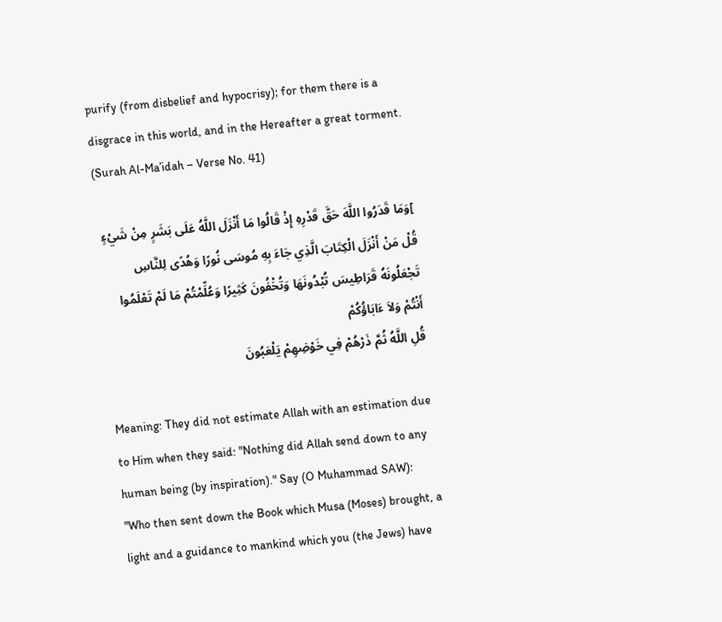purify (from disbelief and hypocrisy); for them there is a disgrace in this world, and in the Hereafter a great torment. (Surah Al-Ma’idah – Verse No. 41)

]وَمَا قَدَرُوا اللَّهَ حَقَّ قَدْرِهِ إِذْ قَالُوا مَا أَنْزَلَ اللَّهُ عَلَى بَشَرٍ مِنْ شَيْءٍ قُلْ مَنْ أَنْزَلَ الْكِتَابَ الَّذِي جَاءَ بِهِ مُوسَى نُورًا وَهُدًى لِلنَّاسِ تَجْعَلُونَهُ قَرَاطِيسَ تُبْدُونَهَا وَتُخْفُونَ كَثِيرًا وَعُلِّمْتُمْ مَا لَمْ تَعْلَمُوا أَنْتُمْ وَلاَ ءَابَاؤُكُمْ
قُلِ اللَّهُ ثُمَّ ذَرْهُمْ فِي خَوْضِهِمْ يَلْعَبُونَ

Meaning: They did not estimate Allah with an estimation due to Him when they said: "Nothing did Allah send down to any human being (by inspiration)." Say (O Muhammad SAW): "Who then sent down the Book which Musa (Moses) brought, a light and a guidance to mankind which you (the Jews) have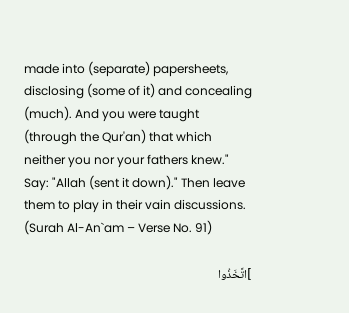made into (separate) papersheets, disclosing (some of it) and concealing (much). And you were taught (through the Qur'an) that which neither you nor your fathers knew." Say: "Allah (sent it down)." Then leave them to play in their vain discussions. (Surah Al-An`am – Verse No. 91)

]اتَّخَذُوا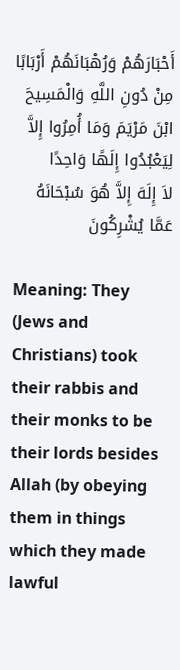أَحْبَارَهُمْ وَرُهْبَانَهُمْ أَرْبَابًا مِنْ دُونِ اللَّهِ وَالْمَسِيحَ ابْنَ مَرْيَمَ وَمَا أُمِرُوا إِلاَّ لِيَعْبُدُوا إِلَهًا وَاحِدًا
لاَ إِلَهَ إِلاَّ هُوَ سُبْحَانَهُ عَمَّا يُشْرِكُونَ

Meaning: They (Jews and Christians) took their rabbis and their monks to be their lords besides Allah (by obeying them in things which they made lawful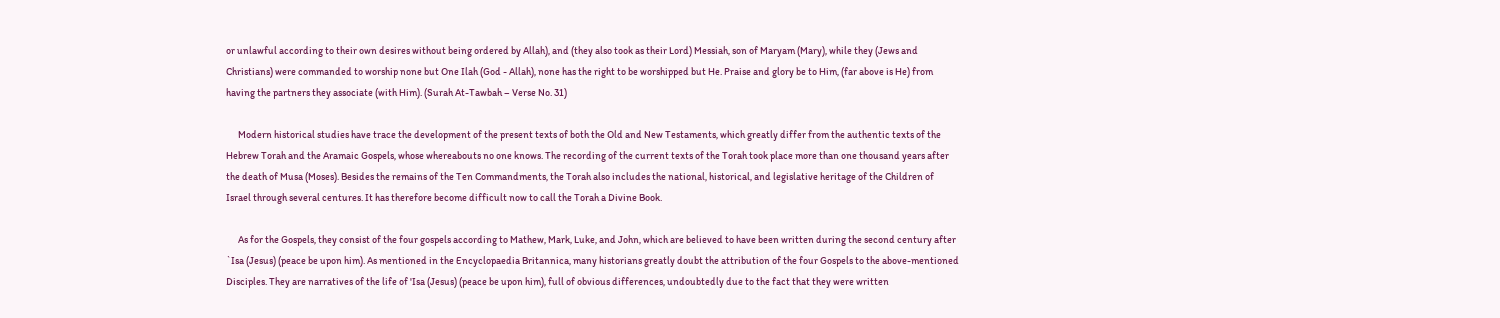or unlawful according to their own desires without being ordered by Allah), and (they also took as their Lord) Messiah, son of Maryam (Mary), while they (Jews and Christians) were commanded to worship none but One Ilah (God - Allah), none has the right to be worshipped but He. Praise and glory be to Him, (far above is He) from having the partners they associate (with Him). (Surah At-Tawbah – Verse No. 31)

      Modern historical studies have trace the development of the present texts of both the Old and New Testaments, which greatly differ from the authentic texts of the Hebrew Torah and the Aramaic Gospels, whose whereabouts no one knows. The recording of the current texts of the Torah took place more than one thousand years after the death of Musa (Moses). Besides the remains of the Ten Commandments, the Torah also includes the national, historical, and legislative heritage of the Children of Israel through several centures. It has therefore become difficult now to call the Torah a Divine Book.

      As for the Gospels, they consist of the four gospels according to Mathew, Mark, Luke, and John, which are believed to have been written during the second century after `Isa (Jesus) (peace be upon him). As mentioned in the Encyclopaedia Britannica, many historians greatly doubt the attribution of the four Gospels to the above-mentioned Disciples. They are narratives of the life of 'Isa (Jesus) (peace be upon him), full of obvious differences, undoubtedly due to the fact that they were written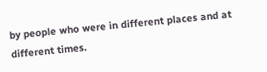by people who were in different places and at different times.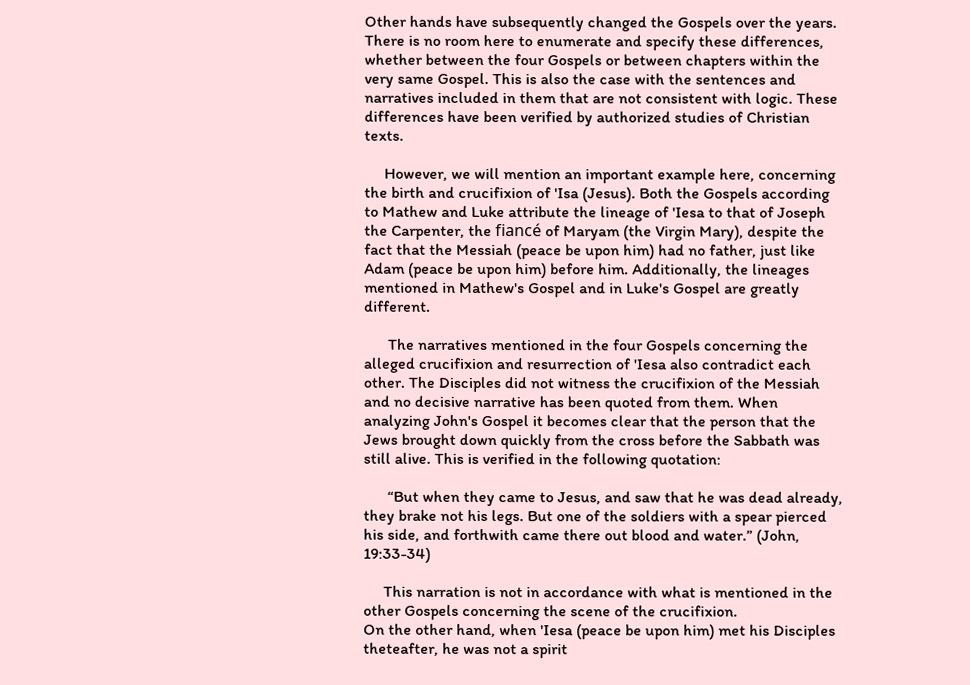Other hands have subsequently changed the Gospels over the years. There is no room here to enumerate and specify these differences, whether between the four Gospels or between chapters within the very same Gospel. This is also the case with the sentences and narratives included in them that are not consistent with logic. These differences have been verified by authorized studies of Christian texts.

     However, we will mention an important example here, concerning the birth and crucifixion of 'Isa (Jesus). Both the Gospels according to Mathew and Luke attribute the lineage of 'Iesa to that of Joseph the Carpenter, the fiancé of Maryam (the Virgin Mary), despite the fact that the Messiah (peace be upon him) had no father, just like Adam (peace be upon him) before him. Additionally, the lineages mentioned in Mathew's Gospel and in Luke's Gospel are greatly different.

      The narratives mentioned in the four Gospels concerning the alleged crucifixion and resurrection of 'Iesa also contradict each other. The Disciples did not witness the crucifixion of the Messiah and no decisive narrative has been quoted from them. When analyzing John's Gospel it becomes clear that the person that the Jews brought down quickly from the cross before the Sabbath was still alive. This is verified in the following quotation:

      “But when they came to Jesus, and saw that he was dead already, they brake not his legs. But one of the soldiers with a spear pierced his side, and forthwith came there out blood and water.” (John, 19:33-34)

     This narration is not in accordance with what is mentioned in the other Gospels concerning the scene of the crucifixion.
On the other hand, when 'Iesa (peace be upon him) met his Disciples theteafter, he was not a spirit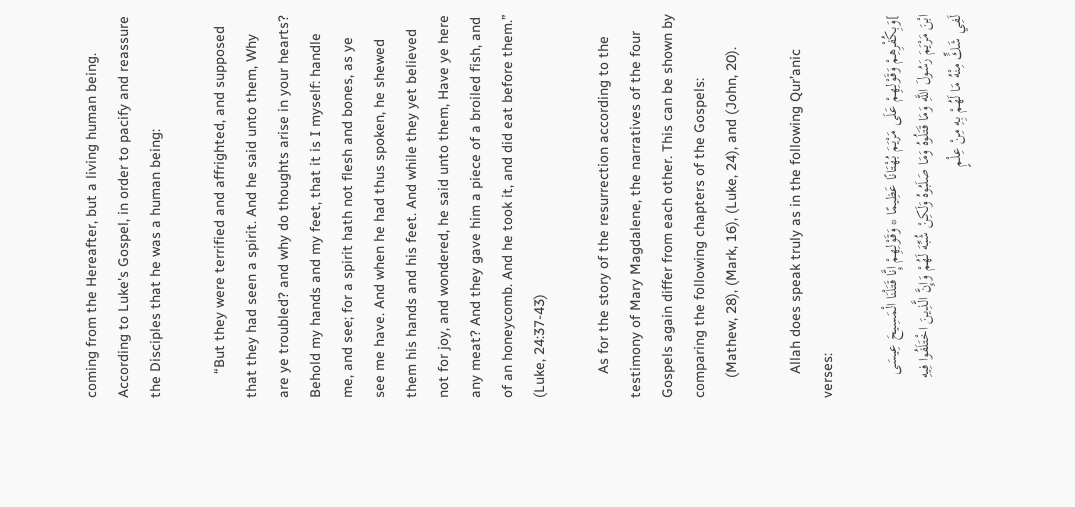coming from the Hereafter, but a living human being. According to Luke's Gospel, in order to pacify and reassure the Disciples that he was a human being:

      “But they were terrified and affrighted, and supposed that they had seen a spirit. And he said unto them, Why are ye troubled? and why do thoughts arise in your hearts? Behold my hands and my feet, that it is I myself: handle me, and see; for a spirit hath not flesh and bones, as ye see me have. And when he had thus spoken, he shewed them his hands and his feet. And while they yet believed not for joy, and wondered, he said unto them, Have ye here any meat? And they gave him a piece of a broiled fish, and of an honeycomb. And he took it, and did eat before them.” (Luke, 24:37-43)

      As for the story of the resurrection according to the testimony of Mary Magdalene, the narratives of the four Gospels again differ from each other. This can be shown by comparing the following chapters of the Gospels:
     (Mathew, 28), (Mark, 16), (Luke, 24), and (John, 20).

      Allah does speak truly as in the following Qur’anic verses:

]وَبِكُفْرِهِمْ وَقَوْلِهِمْ عَلَى مَرْيَمَ بُهْتَانًا عَظِيمًا * وَقَوْلِهِمْ إِنَّا قَتَلْنَا الْمَسِيحَ عِيسَى ابْنَ مَرْيَمَ رَسُولَ اللَّهِ وَمَا قَتَلُوهُ وَمَا صَلَبُوهُ وَلَكِنْ شُبِّهَ لَهُمْ وَإِنَّ الَّذِينَ اخْتَلَفُوا فِيهِ لَفِي شَكٍّ مِنْهُ مَا لَهُمْ بِهِ مِنْ عِلْمٍ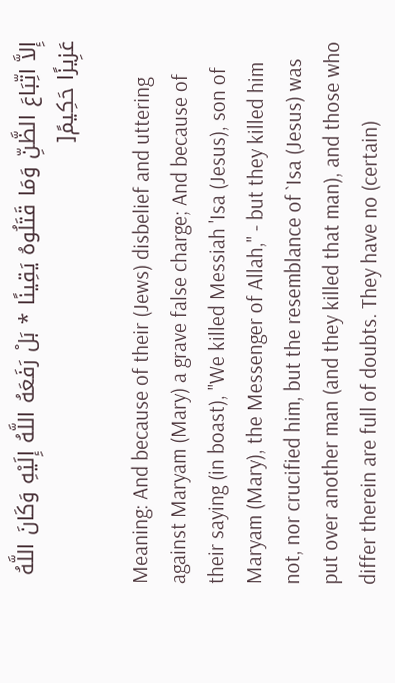إِلاَّ اتِّبَاعَ الظَّنِّ وَمَا قَتَلُوهُ يَقِينًا * بَلْ رَفَعَهُ اللَّهُ إِلَيْهِ وَكَانَ اللَّهُ عَزِيزًا حَكِيمً[

Meaning: And because of their (Jews) disbelief and uttering against Maryam (Mary) a grave false charge; And because of their saying (in boast), "We killed Messiah 'Isa (Jesus), son of Maryam (Mary), the Messenger of Allah," - but they killed him not, nor crucified him, but the resemblance of `Isa (Jesus) was put over another man (and they killed that man), and those who differ therein are full of doubts. They have no (certain)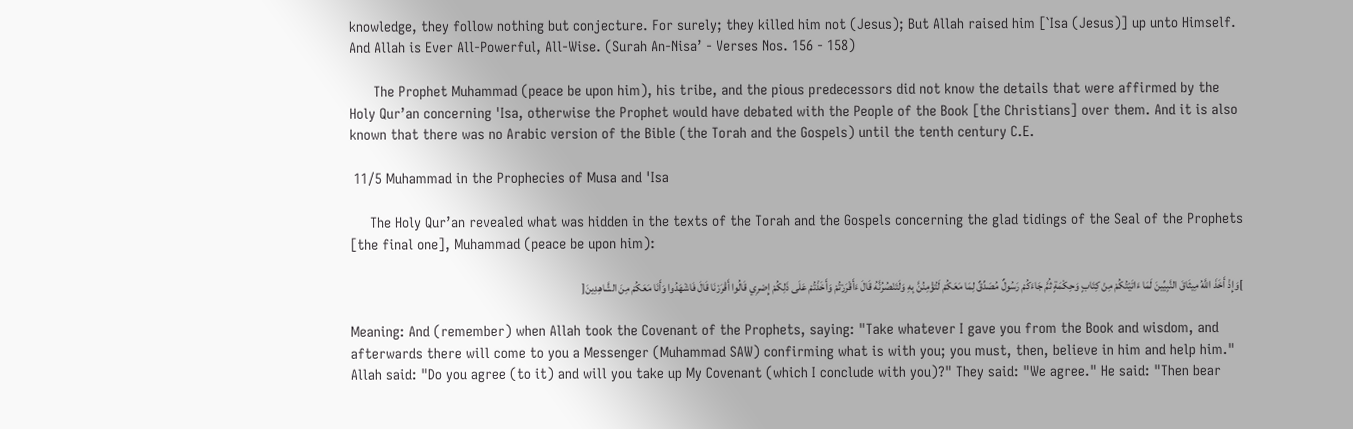knowledge, they follow nothing but conjecture. For surely; they killed him not (Jesus); But Allah raised him [`Isa (Jesus)] up unto Himself. And Allah is Ever All-Powerful, All-Wise. (Surah An-Nisa’ - Verses Nos. 156 - 158)

      The Prophet Muhammad (peace be upon him), his tribe, and the pious predecessors did not know the details that were affirmed by the Holy Qur’an concerning 'Isa, otherwise the Prophet would have debated with the People of the Book [the Christians] over them. And it is also known that there was no Arabic version of the Bible (the Torah and the Gospels) until the tenth century C.E.

 11/5 Muhammad in the Prophecies of Musa and 'Isa

     The Holy Qur’an revealed what was hidden in the texts of the Torah and the Gospels concerning the glad tidings of the Seal of the Prophets [the final one], Muhammad (peace be upon him):

]وَإِذْ أَخَذَ اللَّهُ مِيثَاقَ النَّبِيِّينَ لَمَا ءَاتَيْتُكُمْ مِنْ كِتَابٍ وَحِكْمَةٍ ثُمَّ جَاءَكُمْ رَسُولٌ مُصَدِّقٌ لِمَا مَعَكُمْ لَتُؤْمِنُنَّ بِهِ وَلَتَنْصُرُنَّهُ قَالَ ءَأَقْرَرْتُمْ وَأَخَذْتُمْ عَلَى ذَلِكُمْ إِصْرِي قَالُوا أَقْرَرْنَا قَالَ فَاشْهَدُوا وَأَنَا مَعَكُمْ مِنَ الشَّاهِدِينَ[

Meaning: And (remember) when Allah took the Covenant of the Prophets, saying: "Take whatever I gave you from the Book and wisdom, and afterwards there will come to you a Messenger (Muhammad SAW) confirming what is with you; you must, then, believe in him and help him." Allah said: "Do you agree (to it) and will you take up My Covenant (which I conclude with you)?" They said: "We agree." He said: "Then bear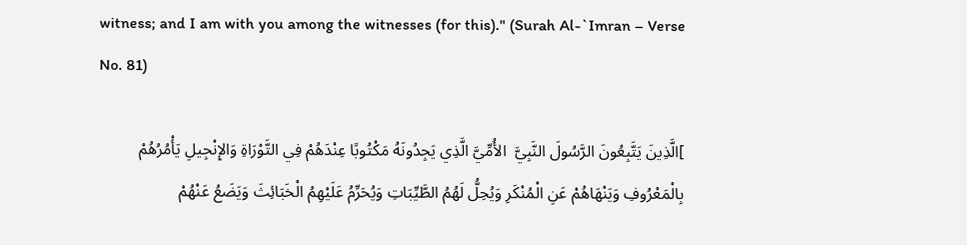witness; and I am with you among the witnesses (for this)." (Surah Al-`Imran – Verse No. 81)

]الَّذِينَ يَتَّبِعُونَ الرَّسُولَ النَّبِيَّ  الأُمِّيَّ الَّذِي يَجِدُونَهُ مَكْتُوبًا عِنْدَهُمْ فِي التَّوْرَاةِ وَالإِنْجِيلِ يَأْمُرُهُمْ بِالْمَعْرُوفِ وَيَنْهَاهُمْ عَنِ الْمُنْكَرِ وَيُحِلُّ لَهُمُ الطَّيِّبَاتِ وَيُحَرِّمُ عَلَيْهِمُ الْخَبَائِثَ وَيَضَعُ عَنْهُمْ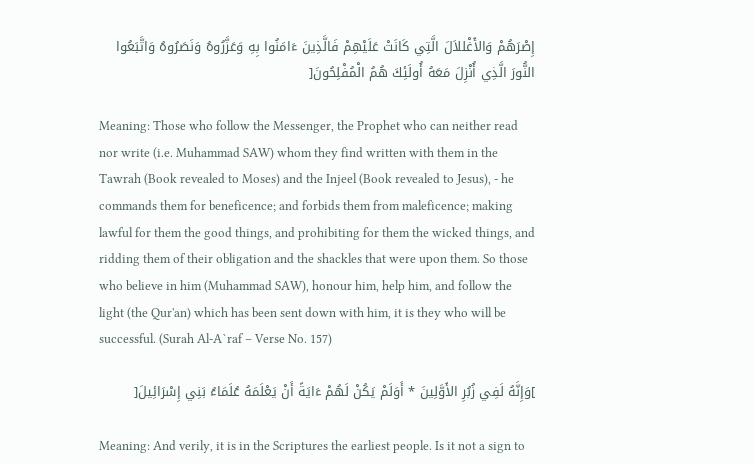إِصْرَهُمْ وَالأَغْللاَلَ الَّتِي كَانَتْ عَلَيْهِمْ فَالَّذِينَ ءَامَنُوا بِهِ وَعَزَّرُوهُ وَنَصَرُوهُ وَاتَّبَعُوا النُّورَ الَّذِي أُنْزِلَ مَعَهُ أُولَئِكَ هُمُ الْمُفْلِحُونَ[

Meaning: Those who follow the Messenger, the Prophet who can neither read nor write (i.e. Muhammad SAW) whom they find written with them in the Tawrah (Book revealed to Moses) and the Injeel (Book revealed to Jesus), - he commands them for beneficence; and forbids them from maleficence; making lawful for them the good things, and prohibiting for them the wicked things, and ridding them of their obligation and the shackles that were upon them. So those who believe in him (Muhammad SAW), honour him, help him, and follow the light (the Qur'an) which has been sent down with him, it is they who will be successful. (Surah Al-A`raf – Verse No. 157)

]وَإِنَّهُ لَفِي زُبُرِ الأَوَّلِينَ * أَوَلَمْ يَكُنْ لَهُمْ ءَايَةً أَنْ يَعْلَمَهُ عُلَمَاءُ بَنِي إِسْرَائِيلَ[

Meaning: And verily, it is in the Scriptures the earliest people. Is it not a sign to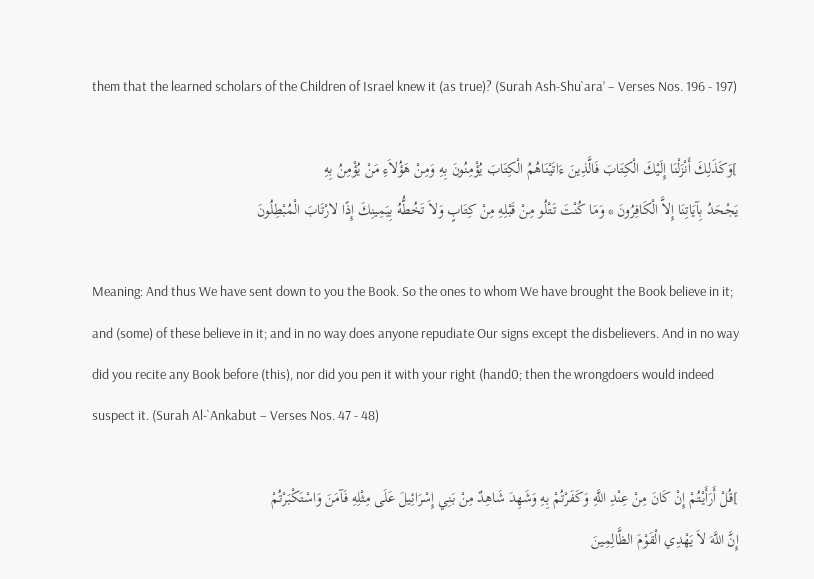them that the learned scholars of the Children of Israel knew it (as true)? (Surah Ash-Shu`ara’ – Verses Nos. 196 - 197)

]وَكَذَلِكَ أَنْزَلْنَا إِلَيْكَ الْكِتَابَ فَالَّذِينَ ءَاتَيْنَاهُمُ الْكِتَابَ يُؤْمِنُونَ بِهِ وَمِنْ هَؤُلاَءِ مَنْ يُؤْمِنُ بِهِ
يَجْحَدُ بِآيَاتِنَا إِلاَّ الْكَافِرُونَ * وَمَا كُنْتَ تَتْلُو مِنْ قَبْلِهِ مِنْ كِتَابٍ وَلاَ تَخُطُّهُ بِيَمِينِكَ إِذًا لارْتَابَ الْمُبْطِلُونَ

Meaning: And thus We have sent down to you the Book. So the ones to whom We have brought the Book believe in it; and (some) of these believe in it; and in no way does anyone repudiate Our signs except the disbelievers. And in no way did you recite any Book before (this), nor did you pen it with your right (hand0; then the wrongdoers would indeed suspect it. (Surah Al-`Ankabut – Verses Nos. 47 - 48)

]قُلْ أَرَأَيْتُمْ إِنْ كَانَ مِنْ عِنْدِ اللَّهِ وَكَفَرْتُمْ بِهِ وَشَهِدَ شَاهِدٌ مِنْ بَنِي إِسْرَائِيلَ عَلَى مِثْلِهِ فَآمَنَ وَاسْتَكْبَرْتُمْ
إِنَّ اللَّهَ لاَ يَهْدِي الْقَوْمَ الظَّالِمِينَ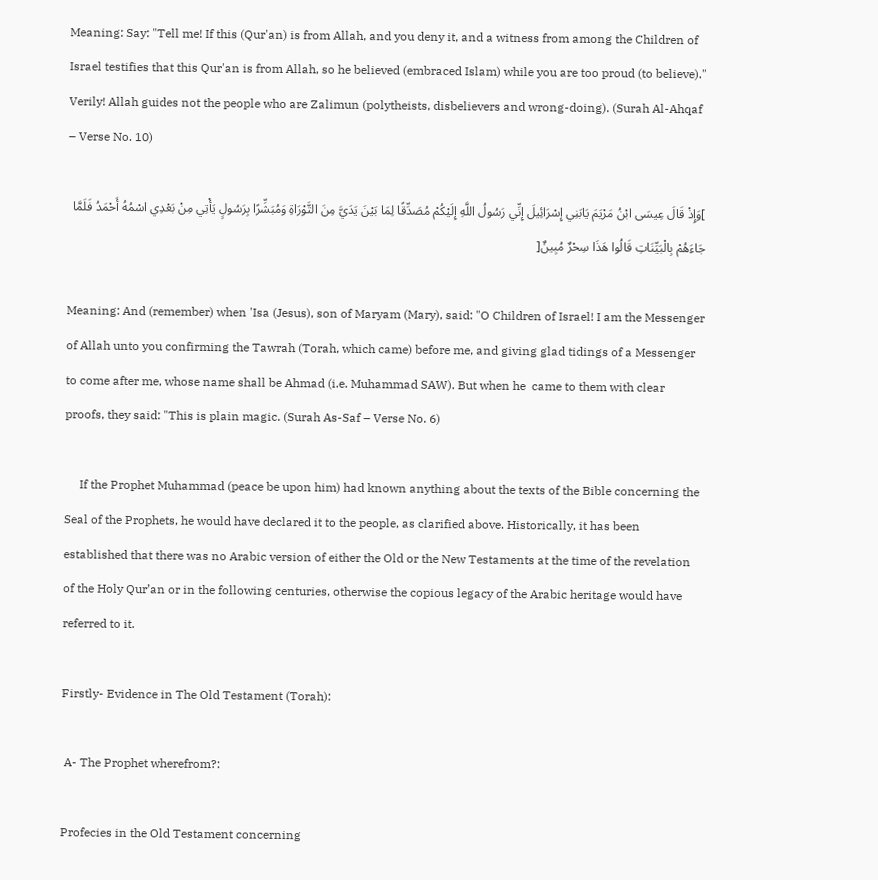Meaning: Say: "Tell me! If this (Qur'an) is from Allah, and you deny it, and a witness from among the Children of Israel testifies that this Qur'an is from Allah, so he believed (embraced Islam) while you are too proud (to believe)." Verily! Allah guides not the people who are Zalimun (polytheists, disbelievers and wrong-doing). (Surah Al-Ahqaf – Verse No. 10)

]وَإِذْ قَالَ عِيسَى ابْنُ مَرْيَمَ يَابَنِي إِسْرَائِيلَ إِنِّي رَسُولُ اللَّهِ إِلَيْكُمْ مُصَدِّقًا لِمَا بَيْنَ يَدَيَّ مِنَ التَّوْرَاةِ وَمُبَشِّرًا بِرَسُولٍ يَأْتِي مِنْ بَعْدِي اسْمُهُ أَحْمَدُ فَلَمَّا جَاءَهُمْ بِالْبَيِّنَاتِ قَالُوا هَذَا سِحْرٌ مُبِينٌ[

Meaning: And (remember) when 'Isa (Jesus), son of Maryam (Mary), said: "O Children of Israel! I am the Messenger of Allah unto you confirming the Tawrah (Torah, which came) before me, and giving glad tidings of a Messenger to come after me, whose name shall be Ahmad (i.e. Muhammad SAW). But when he  came to them with clear proofs, they said: "This is plain magic. (Surah As-Saf – Verse No. 6)

     If the Prophet Muhammad (peace be upon him) had known anything about the texts of the Bible concerning the Seal of the Prophets, he would have declared it to the people, as clarified above. Historically, it has been established that there was no Arabic version of either the Old or the New Testaments at the time of the revelation of the Holy Qur’an or in the following centuries, otherwise the copious legacy of the Arabic heritage would have referred to it.

Firstly- Evidence in The Old Testament (Torah):

 A- The Prophet wherefrom?:

Profecies in the Old Testament concerning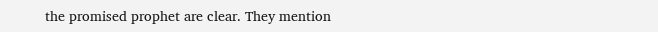the promised prophet are clear. They mention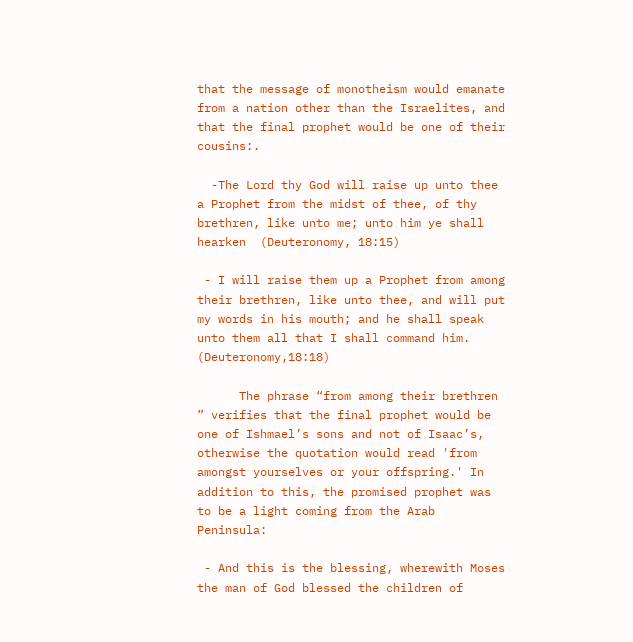that the message of monotheism would emanate from a nation other than the Israelites, and that the final prophet would be one of their cousins:.

  -The Lord thy God will raise up unto thee a Prophet from the midst of thee, of thy brethren, like unto me; unto him ye shall hearken  (Deuteronomy, 18:15)

 - I will raise them up a Prophet from among their brethren, like unto thee, and will put my words in his mouth; and he shall speak unto them all that I shall command him.  (Deuteronomy,18:18)

      The phrase “from among their brethren ” verifies that the final prophet would be one of Ishmael’s sons and not of Isaac’s, otherwise the quotation would read 'from amongst yourselves or your offspring.' In addition to this, the promised prophet was to be a light coming from the Arab Peninsula:

 - And this is the blessing, wherewith Moses the man of God blessed the children of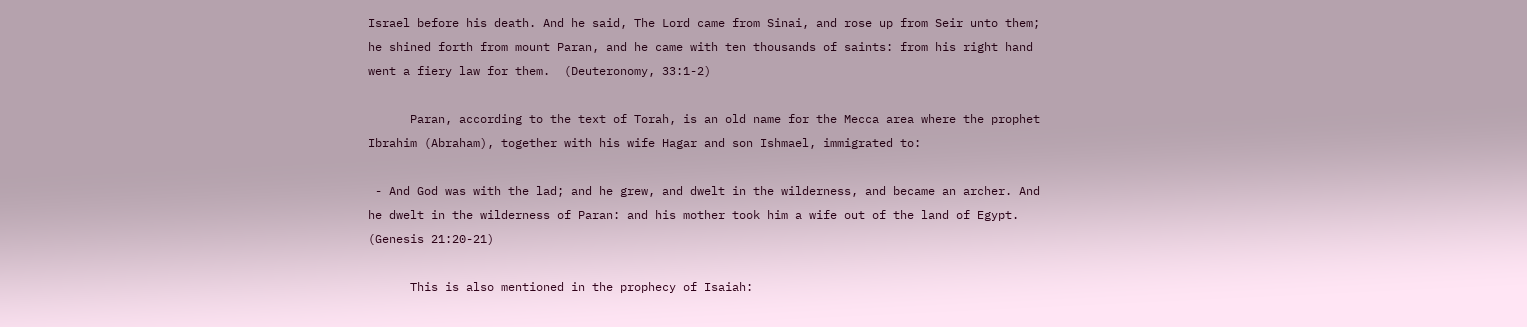Israel before his death. And he said, The Lord came from Sinai, and rose up from Seir unto them; he shined forth from mount Paran, and he came with ten thousands of saints: from his right hand went a fiery law for them.  (Deuteronomy, 33:1-2)

      Paran, according to the text of Torah, is an old name for the Mecca area where the prophet Ibrahim (Abraham), together with his wife Hagar and son Ishmael, immigrated to:

 - And God was with the lad; and he grew, and dwelt in the wilderness, and became an archer. And he dwelt in the wilderness of Paran: and his mother took him a wife out of the land of Egypt. (Genesis 21:20-21)

      This is also mentioned in the prophecy of Isaiah: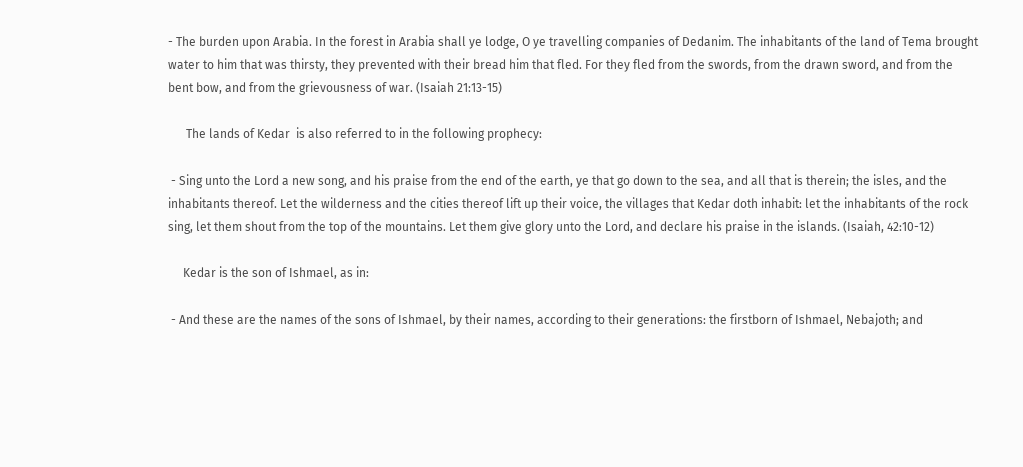- The burden upon Arabia. In the forest in Arabia shall ye lodge, O ye travelling companies of Dedanim. The inhabitants of the land of Tema brought water to him that was thirsty, they prevented with their bread him that fled. For they fled from the swords, from the drawn sword, and from the bent bow, and from the grievousness of war. (Isaiah 21:13-15)

      The lands of Kedar  is also referred to in the following prophecy:

 - Sing unto the Lord a new song, and his praise from the end of the earth, ye that go down to the sea, and all that is therein; the isles, and the inhabitants thereof. Let the wilderness and the cities thereof lift up their voice, the villages that Kedar doth inhabit: let the inhabitants of the rock sing, let them shout from the top of the mountains. Let them give glory unto the Lord, and declare his praise in the islands. (Isaiah, 42:10-12)

     Kedar is the son of Ishmael, as in:

 - And these are the names of the sons of Ishmael, by their names, according to their generations: the firstborn of Ishmael, Nebajoth; and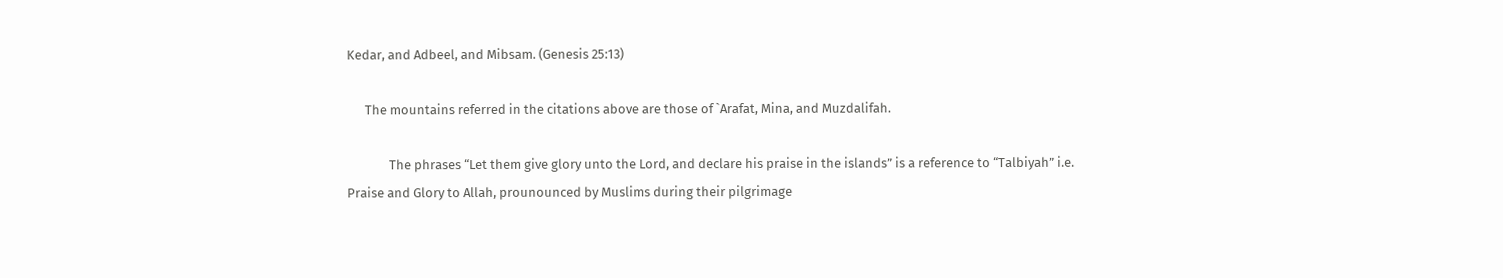Kedar, and Adbeel, and Mibsam. (Genesis 25:13)

      The mountains referred in the citations above are those of `Arafat, Mina, and Muzdalifah.

              The phrases “Let them give glory unto the Lord, and declare his praise in the islands” is a reference to “Talbiyah” i.e. Praise and Glory to Allah, prounounced by Muslims during their pilgrimage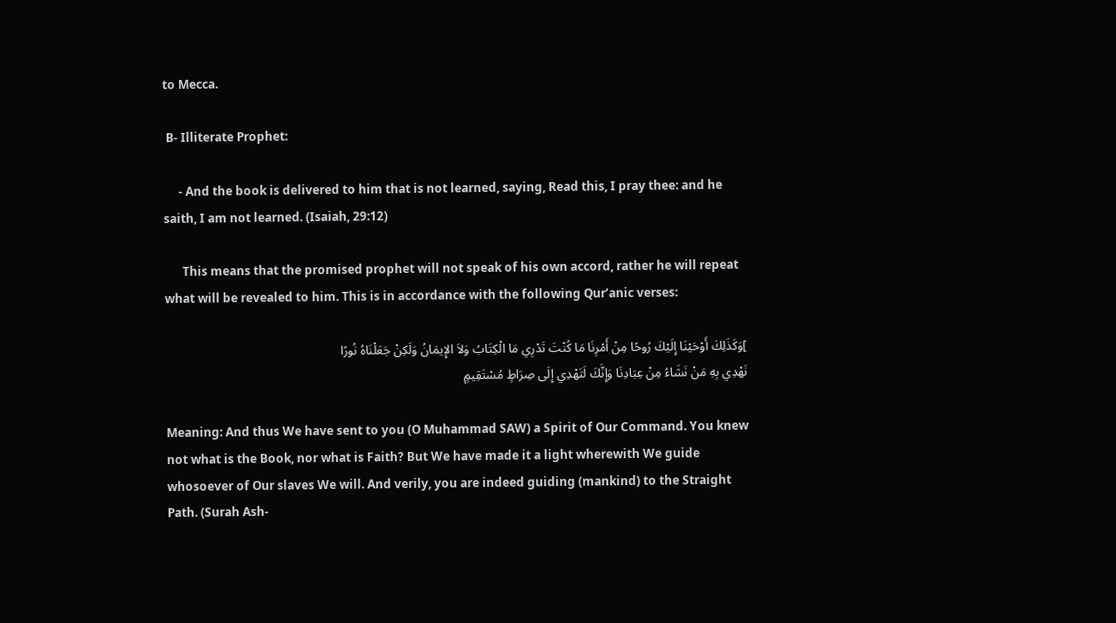to Mecca.

 B- Illiterate Prophet:

     - And the book is delivered to him that is not learned, saying, Read this, I pray thee: and he saith, I am not learned. (Isaiah, 29:12)

      This means that the promised prophet will not speak of his own accord, rather he will repeat what will be revealed to him. This is in accordance with the following Qur’anic verses:

]وَكَذَلِكَ أَوْحَيْنَا إِلَيْكَ رُوحًا مِنْ أَمْرِنَا مَا كُنْتَ تَدْرِي مَا الْكِتَابُ وَلاَ الإِيمَانُ وَلَكِنْ جَعَلْنَاهُ نُورًا
نَهْدِي بِهِ مَنْ نَشَاءُ مِنْ عِبَادِنَا وَإِنَّكَ لَتَهْدِي إِلَى صِرَاطٍ مُسْتَقِيمٍ

Meaning: And thus We have sent to you (O Muhammad SAW) a Spirit of Our Command. You knew not what is the Book, nor what is Faith? But We have made it a light wherewith We guide whosoever of Our slaves We will. And verily, you are indeed guiding (mankind) to the Straight Path. (Surah Ash-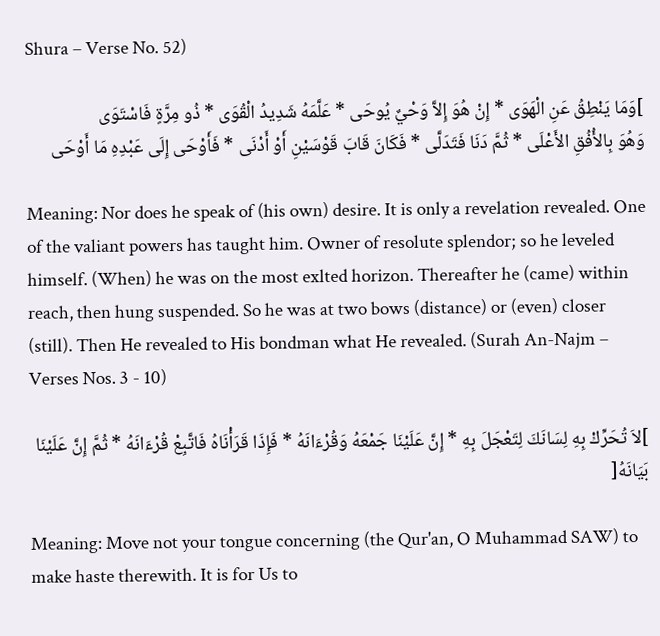Shura – Verse No. 52)

]وَمَا يَنْطِقُ عَنِ الْهَوَى * إِنْ هُوَ إِلاَّ وَحْيٌ يُوحَى * عَلَّمَهُ شَدِيدُ الْقُوَى * ذُو مِرَّةٍ فَاسْتَوَى
وَهُوَ بِالأُفُقِ الأَعْلَى * ثُمَّ دَنَا فَتَدَلَّى * فَكَانَ قَابَ قَوْسَيْنِ أَوْ أَدْنَى * فَأَوْحَى إِلَى عَبْدِهِ مَا أَوْحَى

Meaning: Nor does he speak of (his own) desire. It is only a revelation revealed. One of the valiant powers has taught him. Owner of resolute splendor; so he leveled himself. (When) he was on the most exlted horizon. Thereafter he (came) within reach, then hung suspended. So he was at two bows (distance) or (even) closer (still). Then He revealed to His bondman what He revealed. (Surah An-Najm – Verses Nos. 3 - 10)

]لاَ تُحَرِّكْ بِهِ لِسَانَكَ لِتَعْجَلَ بِهِ * إِنَّ عَلَيْنَا جَمْعَهُ وَقُرْءَانَهُ * فَإِذَا قَرَأْنَاهُ فَاتَّبِعْ قُرْءَانَهُ * ثُمَّ إِنَّ عَلَيْنَا بَيَانَهُ[

Meaning: Move not your tongue concerning (the Qur'an, O Muhammad SAW) to make haste therewith. It is for Us to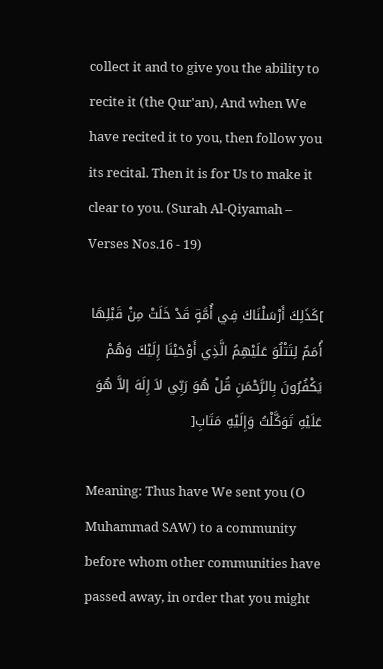collect it and to give you the ability to recite it (the Qur'an), And when We have recited it to you, then follow you its recital. Then it is for Us to make it clear to you. (Surah Al-Qiyamah – Verses Nos.16 - 19)

]كَذَلِكَ أَرْسَلْنَاكَ فِي أُمَّةٍ قَدْ خَلَتْ مِنْ قَبْلِهَا أُمَمٌ لِتَتْلُوَ عَلَيْهِمُ الَّذِي أَوْحَيْنَا إِلَيْكَ وَهُمْ يَكْفُرُونَ بِالرَّحْمَنِ قُلْ هُوَ رَبِّي لاَ إِلَهَ إلاَّ هُوَ عَلَيْهِ تَوَكَّلْتُ وَإِلَيْهِ مَتَابِ[

Meaning: Thus have We sent you (O Muhammad SAW) to a community before whom other communities have passed away, in order that you might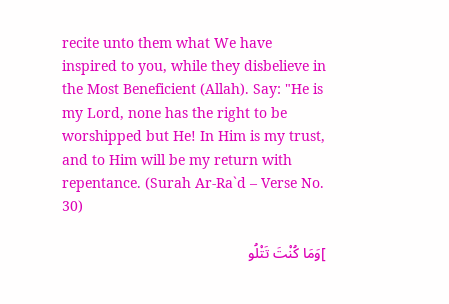recite unto them what We have inspired to you, while they disbelieve in the Most Beneficient (Allah). Say: "He is my Lord, none has the right to be worshipped but He! In Him is my trust, and to Him will be my return with repentance. (Surah Ar-Ra`d – Verse No. 30)

]وَمَا كُنْتَ تَتْلُو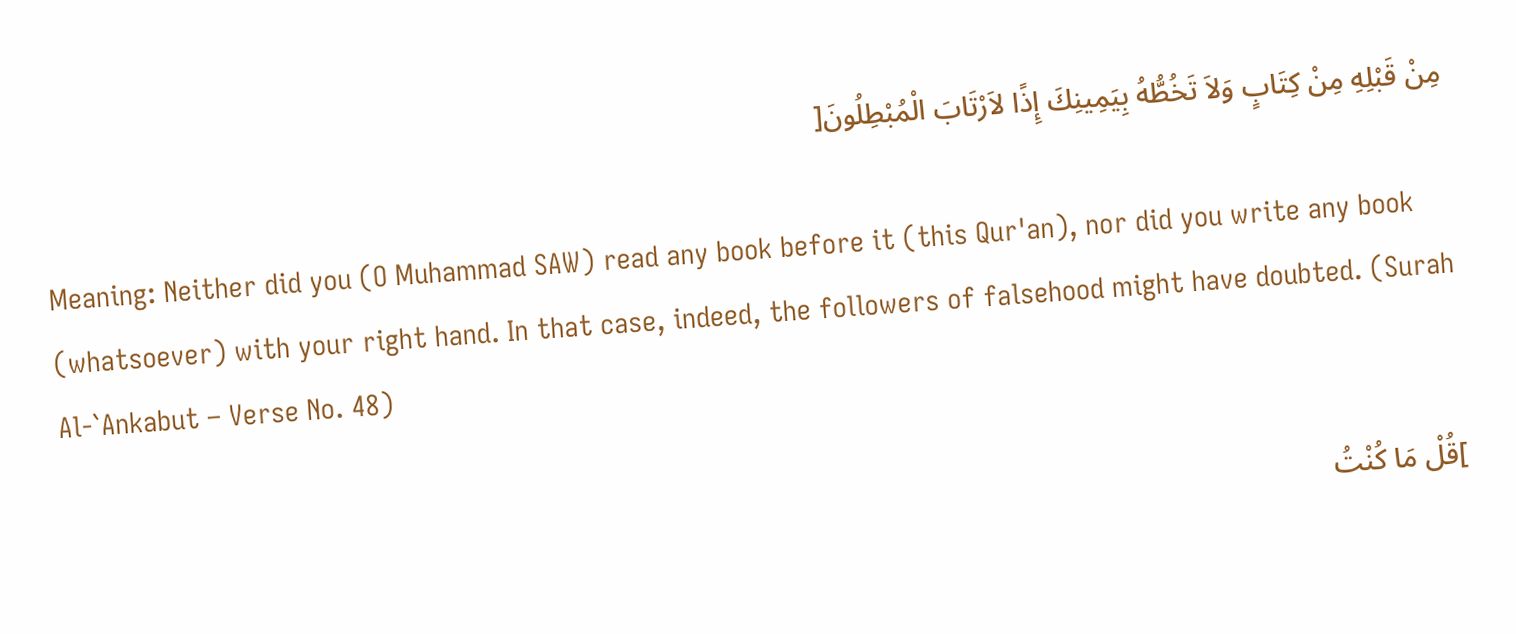مِنْ قَبْلِهِ مِنْ كِتَابٍ وَلاَ تَخُطُّهُ بِيَمِينِكَ إِذًا لاَرْتَابَ الْمُبْطِلُونَ[

Meaning: Neither did you (O Muhammad SAW) read any book before it (this Qur'an), nor did you write any book (whatsoever) with your right hand. In that case, indeed, the followers of falsehood might have doubted. (Surah Al-`Ankabut – Verse No. 48)

]قُلْ مَا كُنْتُ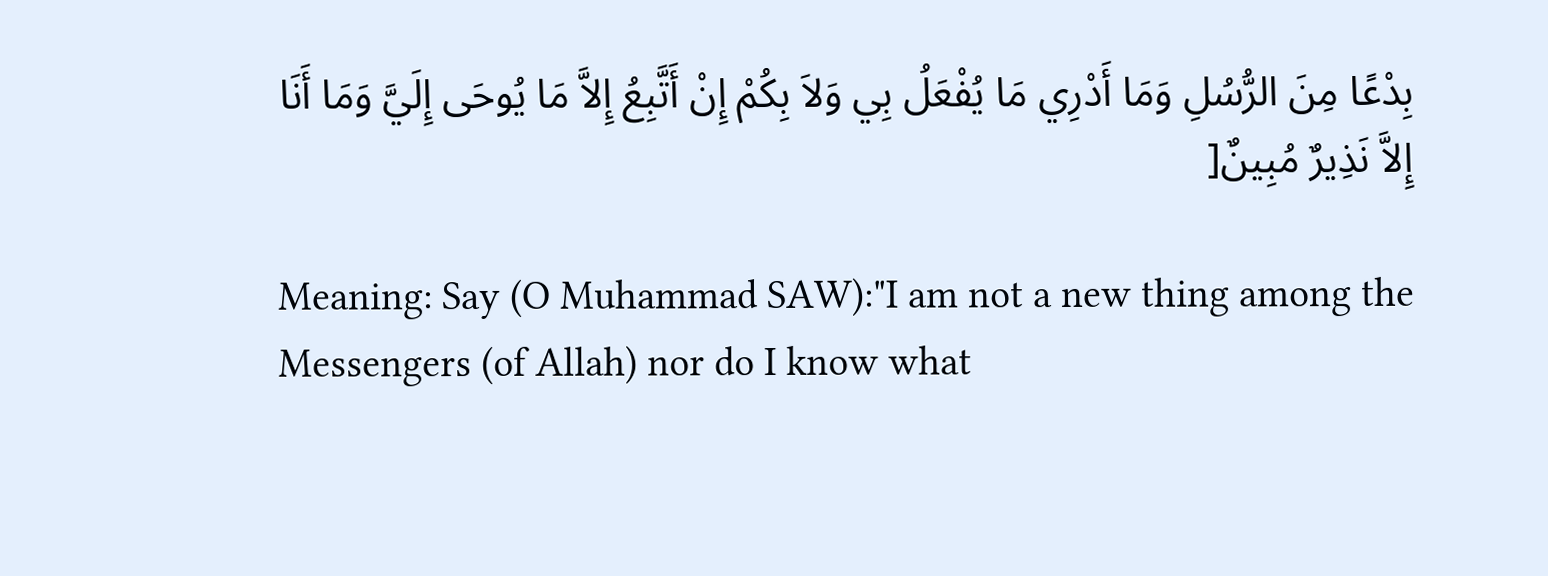بِدْعًا مِنَ الرُّسُلِ وَمَا أَدْرِي مَا يُفْعَلُ بِي وَلاَ بِكُمْ إِنْ أَتَّبِعُ إِلاَّ مَا يُوحَى إِلَيَّ وَمَا أَنَا إِلاَّ نَذِيرٌ مُبِينٌ[

Meaning: Say (O Muhammad SAW):"I am not a new thing among the Messengers (of Allah) nor do I know what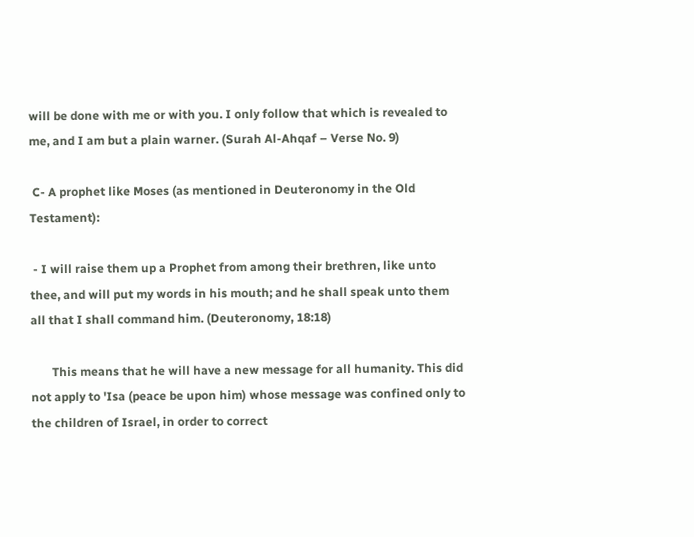will be done with me or with you. I only follow that which is revealed to me, and I am but a plain warner. (Surah Al-Ahqaf – Verse No. 9)

 C- A prophet like Moses (as mentioned in Deuteronomy in the Old Testament):

 - I will raise them up a Prophet from among their brethren, like unto thee, and will put my words in his mouth; and he shall speak unto them all that I shall command him. (Deuteronomy, 18:18)

       This means that he will have a new message for all humanity. This did not apply to 'Isa (peace be upon him) whose message was confined only to the children of Israel, in order to correct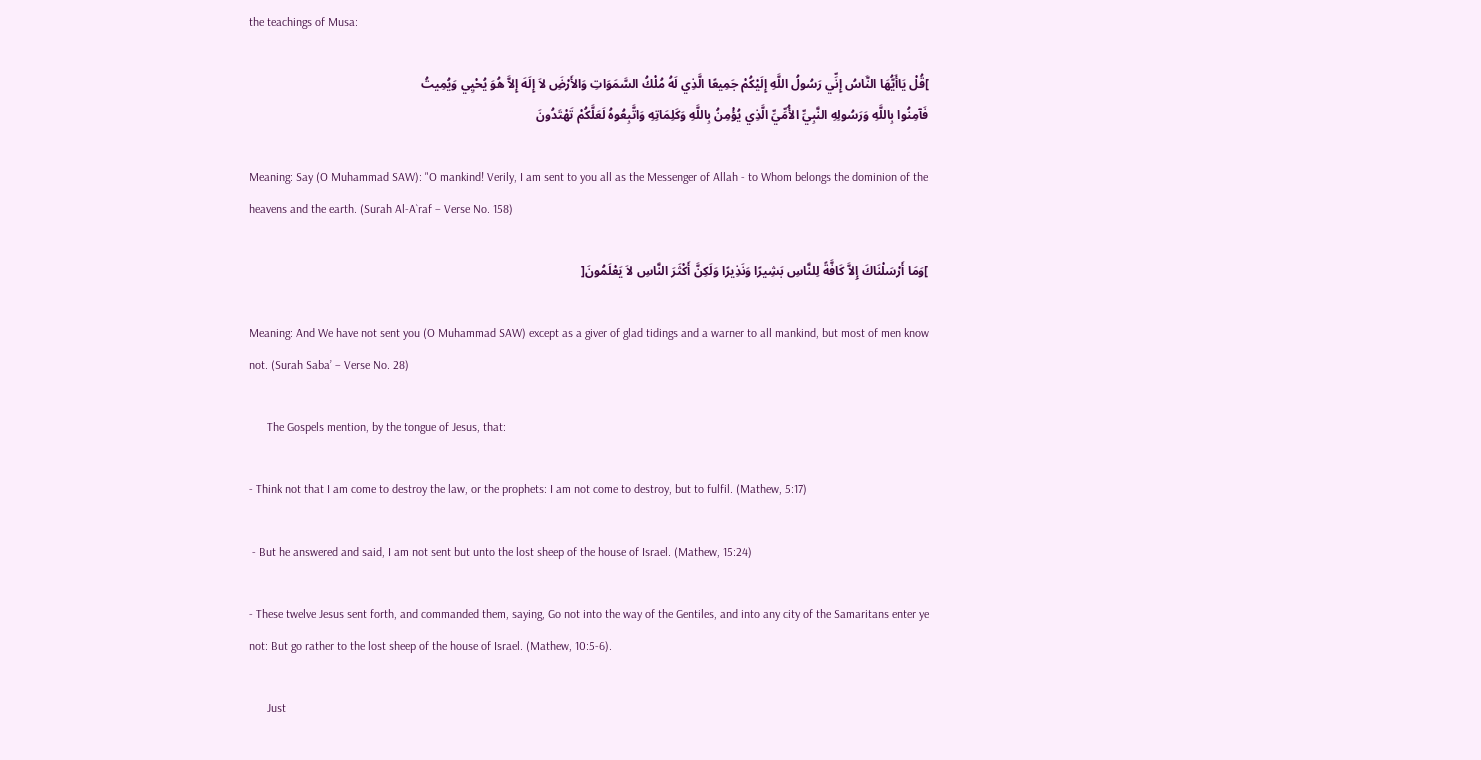the teachings of Musa:

]قُلْ يَاأَيُّهَا النَّاسُ إِنِّي رَسُولُ اللَّهِ إِلَيْكُمْ جَمِيعًا الَّذِي لَهُ مُلْكُ السَّمَوَاتِ وَالأَرْضَِ لاَ إِلَهَ إِلاَّ هُوَ يُحْيِي وَيُمِيتُ
فَآمِنُوا بِاللَّهِ وَرَسُولِهِ النَّبِيِّ الأُمِّيِّ الَّذِي يُؤْمِنُ بِاللَّهِ وَكَلِمَاتِهِ وَاتَّبِعُوهُ لَعَلَّكُمْ تَهْتَدُونَ

Meaning: Say (O Muhammad SAW): "O mankind! Verily, I am sent to you all as the Messenger of Allah - to Whom belongs the dominion of the heavens and the earth. (Surah Al-A`raf – Verse No. 158)

]وَمَا أَرْسَلْنَاكَ إِلاَّ كَافَّةً لِلنَّاسِ بَشِيرًا وَنَذِيرًا وَلَكِنَّ أَكْثَرَ النَّاسِ لاَ يَعْلَمُونَ[

Meaning: And We have not sent you (O Muhammad SAW) except as a giver of glad tidings and a warner to all mankind, but most of men know not. (Surah Saba’ – Verse No. 28)

      The Gospels mention, by the tongue of Jesus, that:

- Think not that I am come to destroy the law, or the prophets: I am not come to destroy, but to fulfil. (Mathew, 5:17)

 - But he answered and said, I am not sent but unto the lost sheep of the house of Israel. (Mathew, 15:24)

- These twelve Jesus sent forth, and commanded them, saying, Go not into the way of the Gentiles, and into any city of the Samaritans enter ye not: But go rather to the lost sheep of the house of Israel. (Mathew, 10:5-6).

      Just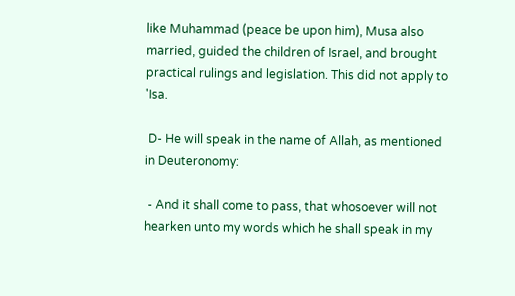like Muhammad (peace be upon him), Musa also married, guided the children of Israel, and brought practical rulings and legislation. This did not apply to 'Isa.

 D- He will speak in the name of Allah, as mentioned in Deuteronomy:

 - And it shall come to pass, that whosoever will not hearken unto my words which he shall speak in my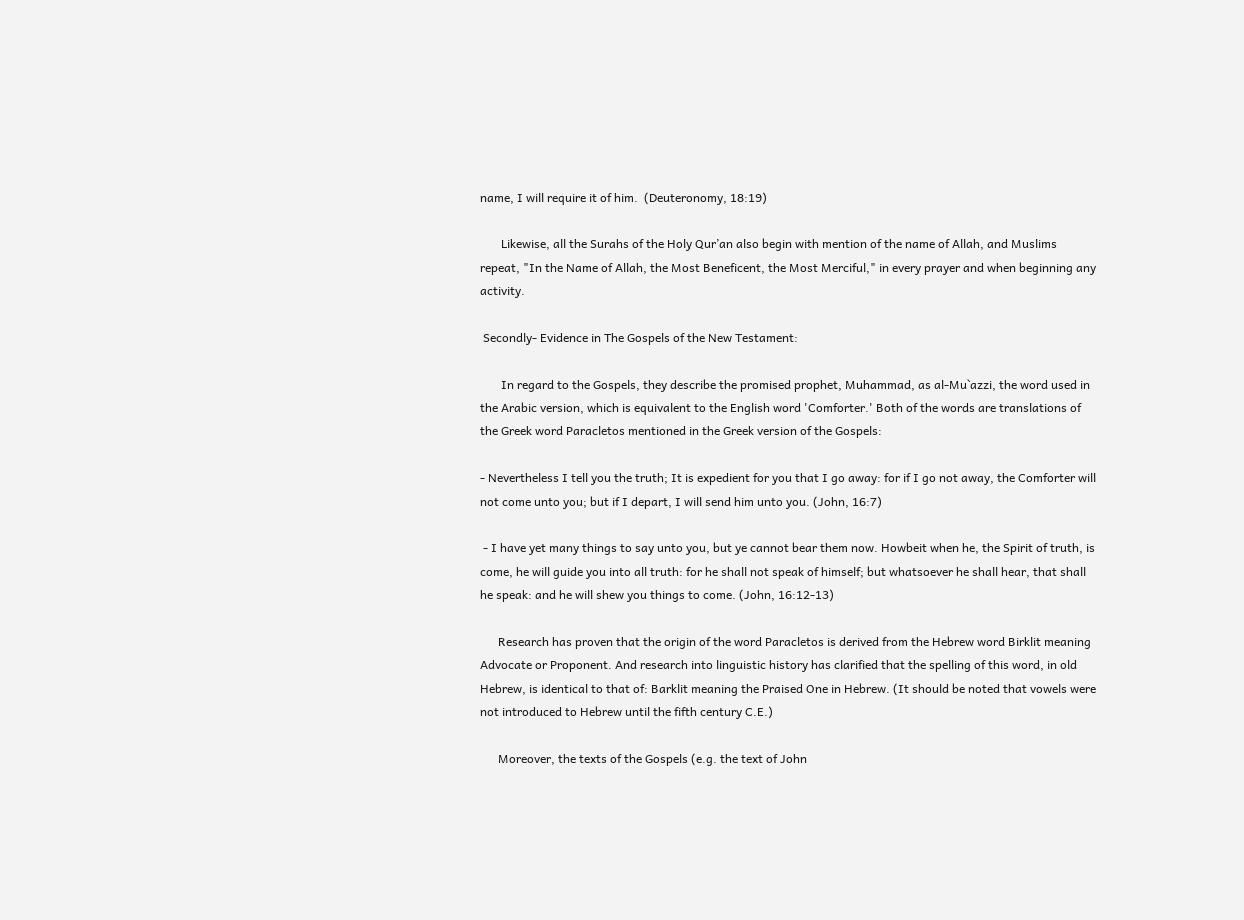name, I will require it of him.  (Deuteronomy, 18:19)

       Likewise, all the Surahs of the Holy Qur’an also begin with mention of the name of Allah, and Muslims repeat, "In the Name of Allah, the Most Beneficent, the Most Merciful," in every prayer and when beginning any activity.

 Secondly- Evidence in The Gospels of the New Testament:

       In regard to the Gospels, they describe the promised prophet, Muhammad, as al-Mu`azzi, the word used in the Arabic version, which is equivalent to the English word 'Comforter.' Both of the words are translations of the Greek word Paracletos mentioned in the Greek version of the Gospels:

- Nevertheless I tell you the truth; It is expedient for you that I go away: for if I go not away, the Comforter will not come unto you; but if I depart, I will send him unto you. (John, 16:7)

 - I have yet many things to say unto you, but ye cannot bear them now. Howbeit when he, the Spirit of truth, is come, he will guide you into all truth: for he shall not speak of himself; but whatsoever he shall hear, that shall he speak: and he will shew you things to come. (John, 16:12-13)

      Research has proven that the origin of the word Paracletos is derived from the Hebrew word Birklit meaning Advocate or Proponent. And research into linguistic history has clarified that the spelling of this word, in old Hebrew, is identical to that of: Barklit meaning the Praised One in Hebrew. (It should be noted that vowels were not introduced to Hebrew until the fifth century C.E.)

      Moreover, the texts of the Gospels (e.g. the text of John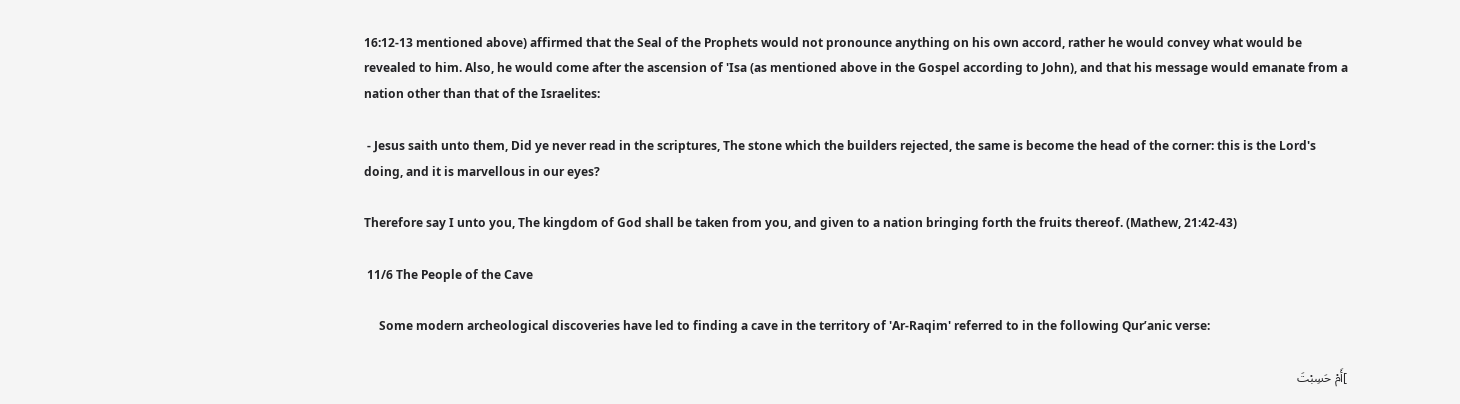16:12-13 mentioned above) affirmed that the Seal of the Prophets would not pronounce anything on his own accord, rather he would convey what would be revealed to him. Also, he would come after the ascension of 'Isa (as mentioned above in the Gospel according to John), and that his message would emanate from a nation other than that of the Israelites:

 - Jesus saith unto them, Did ye never read in the scriptures, The stone which the builders rejected, the same is become the head of the corner: this is the Lord's doing, and it is marvellous in our eyes?

Therefore say I unto you, The kingdom of God shall be taken from you, and given to a nation bringing forth the fruits thereof. (Mathew, 21:42-43)

 11/6 The People of the Cave

     Some modern archeological discoveries have led to finding a cave in the territory of 'Ar-Raqim' referred to in the following Qur’anic verse:

]أَمْ حَسِبْتَ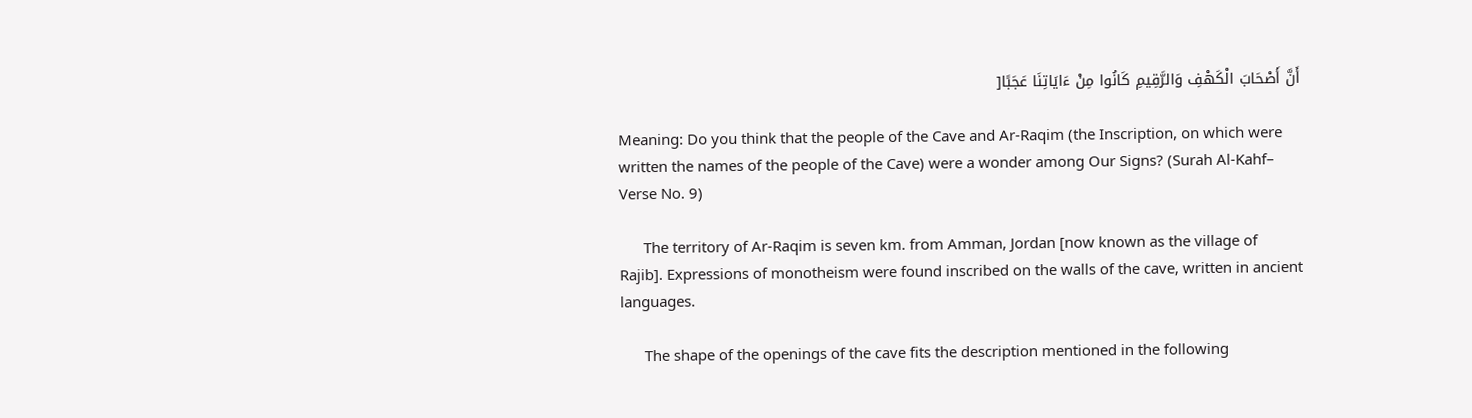أَنَّ أَصْحَابَ الْكَهْفِ وَالرَّقِيمِ كَانُوا مِنْ ءَايَاتِنَا عَجَبًا[

Meaning: Do you think that the people of the Cave and Ar-Raqim (the Inscription, on which were written the names of the people of the Cave) were a wonder among Our Signs? (Surah Al-Kahf– Verse No. 9)

      The territory of Ar-Raqim is seven km. from Amman, Jordan [now known as the village of Rajib]. Expressions of monotheism were found inscribed on the walls of the cave, written in ancient languages.

      The shape of the openings of the cave fits the description mentioned in the following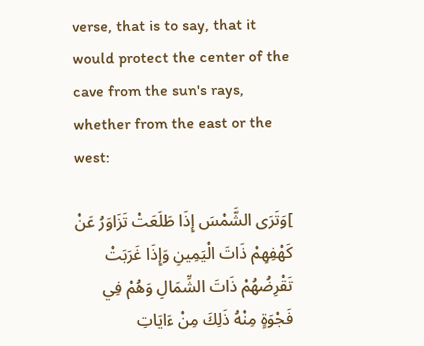verse, that is to say, that it would protect the center of the cave from the sun's rays, whether from the east or the west:

]وَتَرَى الشَّمْسَ إِذَا طَلَعَتْ تَزَاوَرُ عَنْ كَهْفِهِمْ ذَاتَ الْيَمِينِ وَإِذَا غَرَبَتْ تَقْرِضُهُمْ ذَاتَ الشِّمَالِ وَهُمْ فِي فَجْوَةٍ مِنْهُ ذَلِكَ مِنْ ءَايَاتِ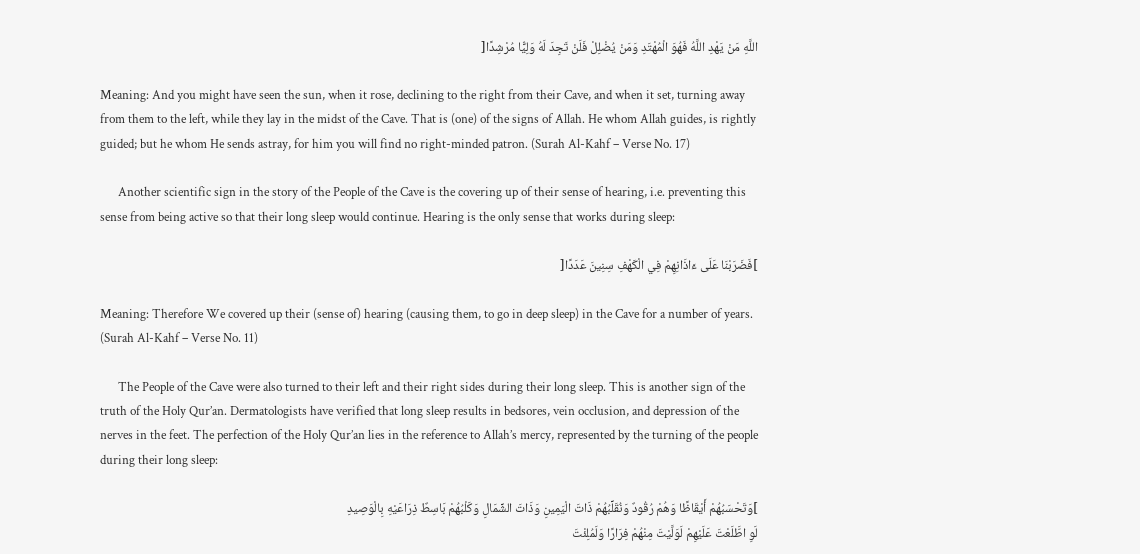اللَّهِ مَنْ يَهْدِ اللَّهُ فَهُوَ الْمُهْتَدِ وَمَنْ يُضْلِلْ فَلَنْ تَجِدَ لَهُ وَلِيًّا مُرْشِدًا[

Meaning: And you might have seen the sun, when it rose, declining to the right from their Cave, and when it set, turning away from them to the left, while they lay in the midst of the Cave. That is (one) of the signs of Allah. He whom Allah guides, is rightly guided; but he whom He sends astray, for him you will find no right-minded patron. (Surah Al-Kahf – Verse No. 17)

      Another scientific sign in the story of the People of the Cave is the covering up of their sense of hearing, i.e. preventing this sense from being active so that their long sleep would continue. Hearing is the only sense that works during sleep:

]فَضَرَبْنَا عَلَى ءَاذَانِهِمْ فِي الْكَهْفِ سِنِينَ عَدَدًا[

Meaning: Therefore We covered up their (sense of) hearing (causing them, to go in deep sleep) in the Cave for a number of years. (Surah Al-Kahf – Verse No. 11)

      The People of the Cave were also turned to their left and their right sides during their long sleep. This is another sign of the truth of the Holy Qur’an. Dermatologists have verified that long sleep results in bedsores, vein occlusion, and depression of the nerves in the feet. The perfection of the Holy Qur’an lies in the reference to Allah’s mercy, represented by the turning of the people during their long sleep:

]وَتَحْسَبُهُمْ أَيْقَاظًا وَهُمْ رُقُودٌ وَنُقَلِّبُهُمْ ذَاتَ الْيَمِينِ وَذَاتَ الشِّمَالِ وَكَلْبُهُمْ بَاسِطٌ ذِرَاعَيْهِ بِالْوَصِيدِ
لَوِ اطَّلَعْتَ عَلَيْهِمْ لَوَلَّيْتَ مِنْهُمْ فِرَارًا وَلَمُلِئْتَ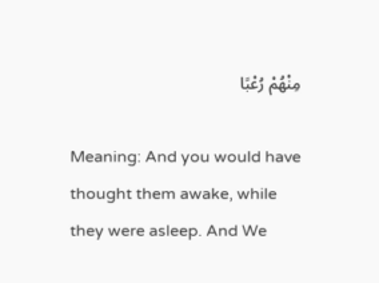مِنْهُمْ رُعْبًا

Meaning: And you would have thought them awake, while they were asleep. And We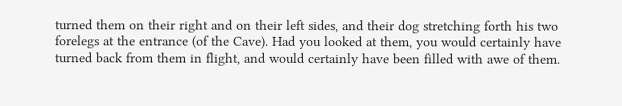turned them on their right and on their left sides, and their dog stretching forth his two forelegs at the entrance (of the Cave). Had you looked at them, you would certainly have turned back from them in flight, and would certainly have been filled with awe of them.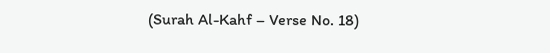(Surah Al-Kahf – Verse No. 18)